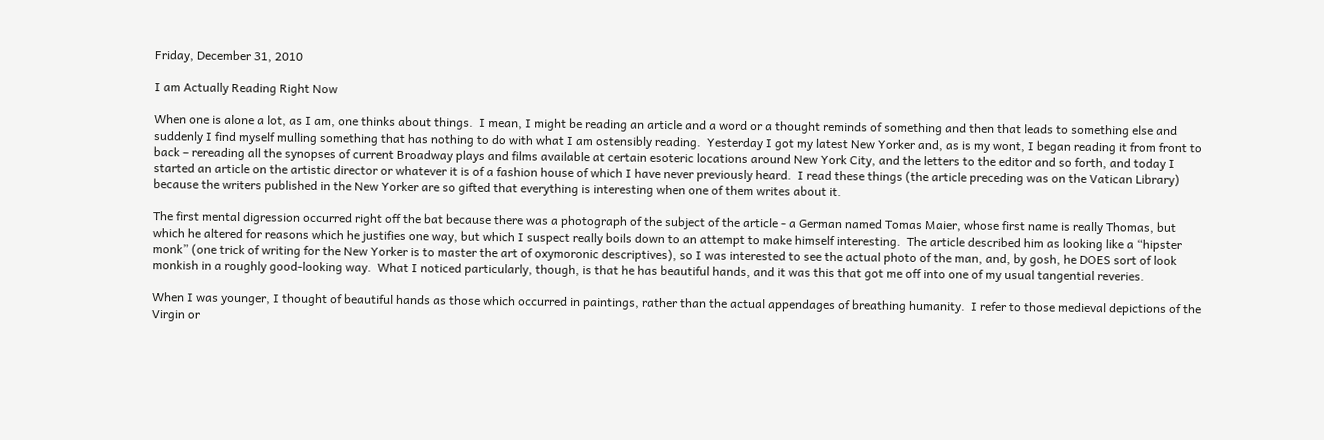Friday, December 31, 2010

I am Actually Reading Right Now

When one is alone a lot, as I am, one thinks about things.  I mean, I might be reading an article and a word or a thought reminds of something and then that leads to something else and suddenly I find myself mulling something that has nothing to do with what I am ostensibly reading.  Yesterday I got my latest New Yorker and, as is my wont, I began reading it from front to back – rereading all the synopses of current Broadway plays and films available at certain esoteric locations around New York City, and the letters to the editor and so forth, and today I started an article on the artistic director or whatever it is of a fashion house of which I have never previously heard.  I read these things (the article preceding was on the Vatican Library) because the writers published in the New Yorker are so gifted that everything is interesting when one of them writes about it.

The first mental digression occurred right off the bat because there was a photograph of the subject of the article - a German named Tomas Maier, whose first name is really Thomas, but which he altered for reasons which he justifies one way, but which I suspect really boils down to an attempt to make himself interesting.  The article described him as looking like a “hipster monk” (one trick of writing for the New Yorker is to master the art of oxymoronic descriptives), so I was interested to see the actual photo of the man, and, by gosh, he DOES sort of look monkish in a roughly good-looking way.  What I noticed particularly, though, is that he has beautiful hands, and it was this that got me off into one of my usual tangential reveries.

When I was younger, I thought of beautiful hands as those which occurred in paintings, rather than the actual appendages of breathing humanity.  I refer to those medieval depictions of the Virgin or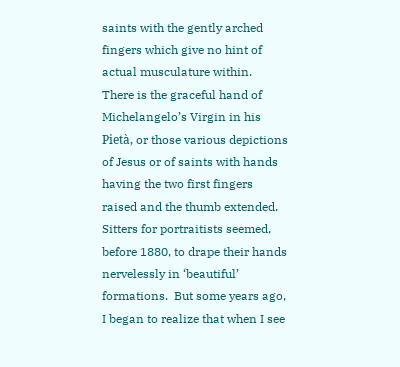saints with the gently arched fingers which give no hint of actual musculature within.  There is the graceful hand of Michelangelo’s Virgin in his Pietà, or those various depictions of Jesus or of saints with hands having the two first fingers raised and the thumb extended.    Sitters for portraitists seemed, before 1880, to drape their hands nervelessly in ‘beautiful’ formations.  But some years ago, I began to realize that when I see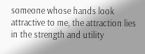someone whose hands look attractive to me, the attraction lies in the strength and utility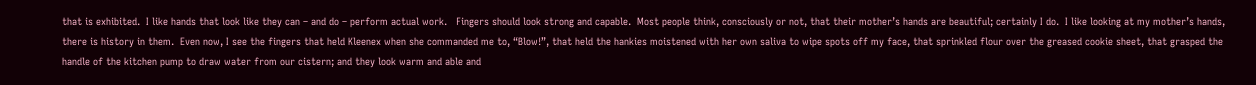that is exhibited.  I like hands that look like they can – and do – perform actual work.   Fingers should look strong and capable.  Most people think, consciously or not, that their mother’s hands are beautiful; certainly I do.  I like looking at my mother’s hands, there is history in them.  Even now, I see the fingers that held Kleenex when she commanded me to, “Blow!”, that held the hankies moistened with her own saliva to wipe spots off my face, that sprinkled flour over the greased cookie sheet, that grasped the handle of the kitchen pump to draw water from our cistern; and they look warm and able and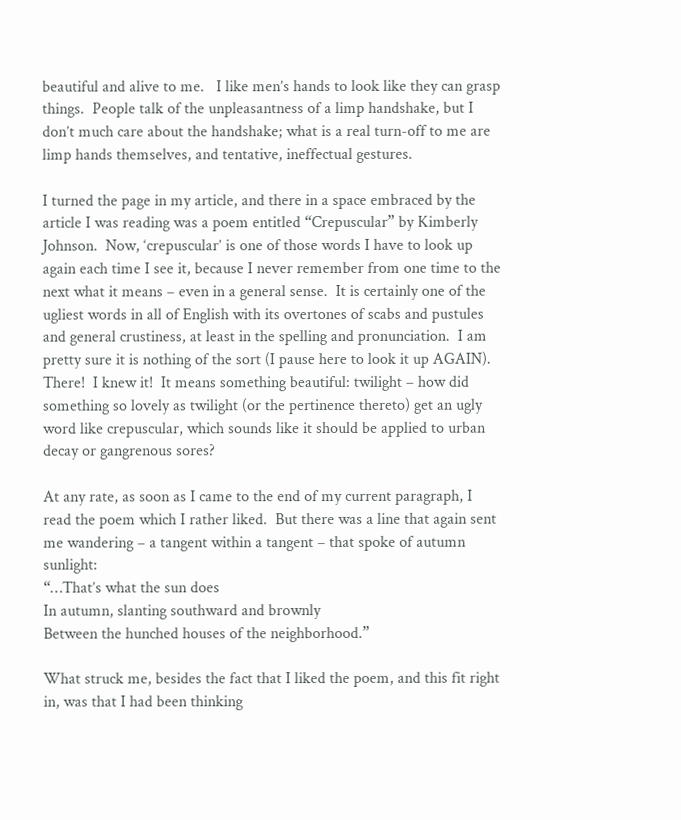beautiful and alive to me.   I like men’s hands to look like they can grasp things.  People talk of the unpleasantness of a limp handshake, but I don’t much care about the handshake; what is a real turn-off to me are limp hands themselves, and tentative, ineffectual gestures.

I turned the page in my article, and there in a space embraced by the article I was reading was a poem entitled “Crepuscular” by Kimberly Johnson.  Now, ‘crepuscular’ is one of those words I have to look up again each time I see it, because I never remember from one time to the next what it means – even in a general sense.  It is certainly one of the ugliest words in all of English with its overtones of scabs and pustules and general crustiness, at least in the spelling and pronunciation.  I am pretty sure it is nothing of the sort (I pause here to look it up AGAIN).   There!  I knew it!  It means something beautiful: twilight – how did something so lovely as twilight (or the pertinence thereto) get an ugly word like crepuscular, which sounds like it should be applied to urban decay or gangrenous sores?

At any rate, as soon as I came to the end of my current paragraph, I read the poem which I rather liked.  But there was a line that again sent me wandering – a tangent within a tangent – that spoke of autumn sunlight:
“…That’s what the sun does
In autumn, slanting southward and brownly
Between the hunched houses of the neighborhood.”

What struck me, besides the fact that I liked the poem, and this fit right in, was that I had been thinking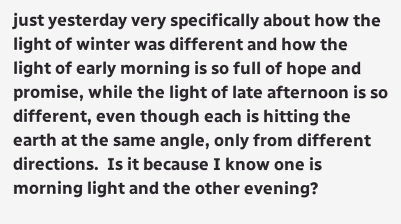just yesterday very specifically about how the light of winter was different and how the light of early morning is so full of hope and promise, while the light of late afternoon is so different, even though each is hitting the earth at the same angle, only from different directions.  Is it because I know one is morning light and the other evening?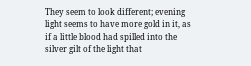They seem to look different; evening light seems to have more gold in it, as if a little blood had spilled into the silver gilt of the light that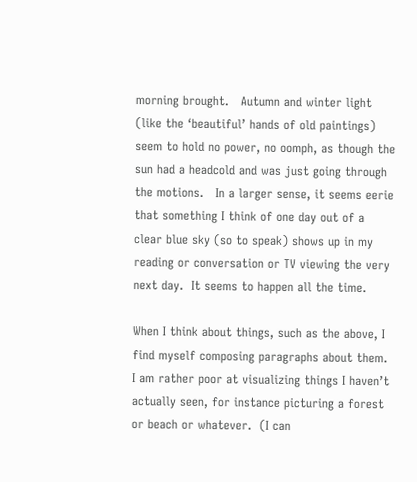morning brought.   Autumn and winter light (like the ‘beautiful’ hands of old paintings) seem to hold no power, no oomph, as though the sun had a headcold and was just going through the motions.   In a larger sense, it seems eerie that something I think of one day out of a clear blue sky (so to speak) shows up in my reading or conversation or TV viewing the very next day.  It seems to happen all the time.

When I think about things, such as the above, I find myself composing paragraphs about them.   I am rather poor at visualizing things I haven’t actually seen, for instance picturing a forest or beach or whatever.  (I can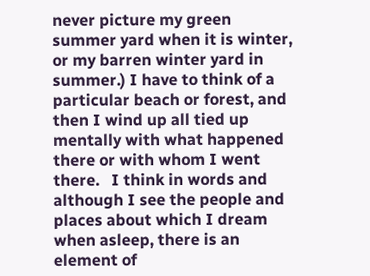never picture my green summer yard when it is winter, or my barren winter yard in summer.) I have to think of a particular beach or forest, and then I wind up all tied up mentally with what happened there or with whom I went there.   I think in words and although I see the people and places about which I dream when asleep, there is an element of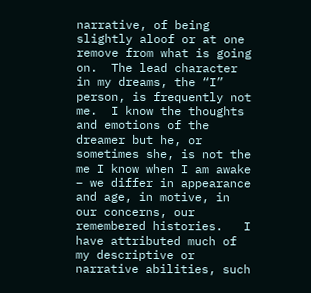narrative, of being slightly aloof or at one remove from what is going on.  The lead character in my dreams, the “I” person, is frequently not me.  I know the thoughts and emotions of the dreamer but he, or sometimes she, is not the me I know when I am awake – we differ in appearance and age, in motive, in our concerns, our remembered histories.   I have attributed much of my descriptive or narrative abilities, such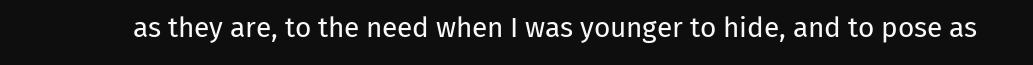as they are, to the need when I was younger to hide, and to pose as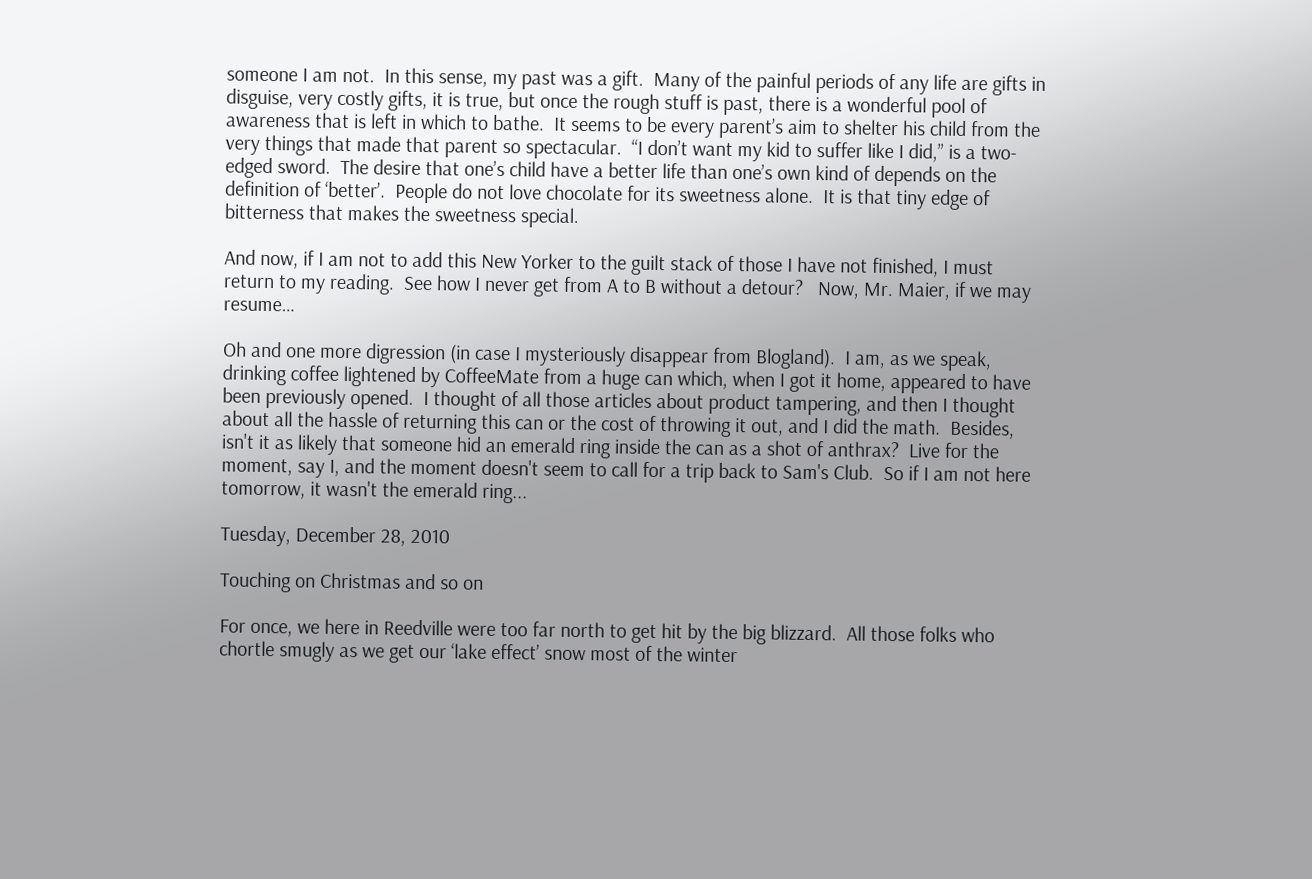someone I am not.  In this sense, my past was a gift.  Many of the painful periods of any life are gifts in disguise, very costly gifts, it is true, but once the rough stuff is past, there is a wonderful pool of awareness that is left in which to bathe.  It seems to be every parent’s aim to shelter his child from the very things that made that parent so spectacular.  “I don’t want my kid to suffer like I did,” is a two-edged sword.  The desire that one’s child have a better life than one’s own kind of depends on the definition of ‘better’.  People do not love chocolate for its sweetness alone.  It is that tiny edge of bitterness that makes the sweetness special.

And now, if I am not to add this New Yorker to the guilt stack of those I have not finished, I must return to my reading.  See how I never get from A to B without a detour?   Now, Mr. Maier, if we may resume…

Oh and one more digression (in case I mysteriously disappear from Blogland).  I am, as we speak, drinking coffee lightened by CoffeeMate from a huge can which, when I got it home, appeared to have been previously opened.  I thought of all those articles about product tampering, and then I thought about all the hassle of returning this can or the cost of throwing it out, and I did the math.  Besides, isn't it as likely that someone hid an emerald ring inside the can as a shot of anthrax?  Live for the moment, say I, and the moment doesn't seem to call for a trip back to Sam's Club.  So if I am not here tomorrow, it wasn't the emerald ring...

Tuesday, December 28, 2010

Touching on Christmas and so on

For once, we here in Reedville were too far north to get hit by the big blizzard.  All those folks who chortle smugly as we get our ‘lake effect’ snow most of the winter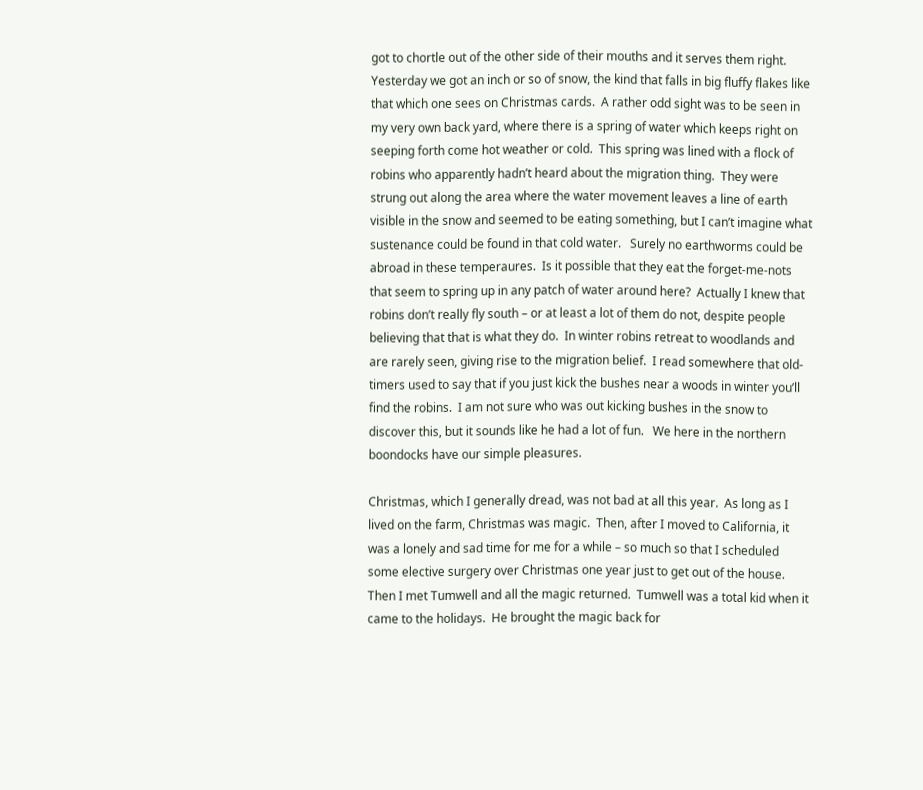got to chortle out of the other side of their mouths and it serves them right.  Yesterday we got an inch or so of snow, the kind that falls in big fluffy flakes like that which one sees on Christmas cards.  A rather odd sight was to be seen in my very own back yard, where there is a spring of water which keeps right on seeping forth come hot weather or cold.  This spring was lined with a flock of robins who apparently hadn’t heard about the migration thing.  They were strung out along the area where the water movement leaves a line of earth visible in the snow and seemed to be eating something, but I can’t imagine what sustenance could be found in that cold water.   Surely no earthworms could be abroad in these temperaures.  Is it possible that they eat the forget-me-nots that seem to spring up in any patch of water around here?  Actually I knew that robins don’t really fly south – or at least a lot of them do not, despite people believing that that is what they do.  In winter robins retreat to woodlands and are rarely seen, giving rise to the migration belief.  I read somewhere that old-timers used to say that if you just kick the bushes near a woods in winter you’ll find the robins.  I am not sure who was out kicking bushes in the snow to discover this, but it sounds like he had a lot of fun.   We here in the northern boondocks have our simple pleasures.

Christmas, which I generally dread, was not bad at all this year.  As long as I lived on the farm, Christmas was magic.  Then, after I moved to California, it was a lonely and sad time for me for a while – so much so that I scheduled some elective surgery over Christmas one year just to get out of the house.  Then I met Tumwell and all the magic returned.  Tumwell was a total kid when it came to the holidays.  He brought the magic back for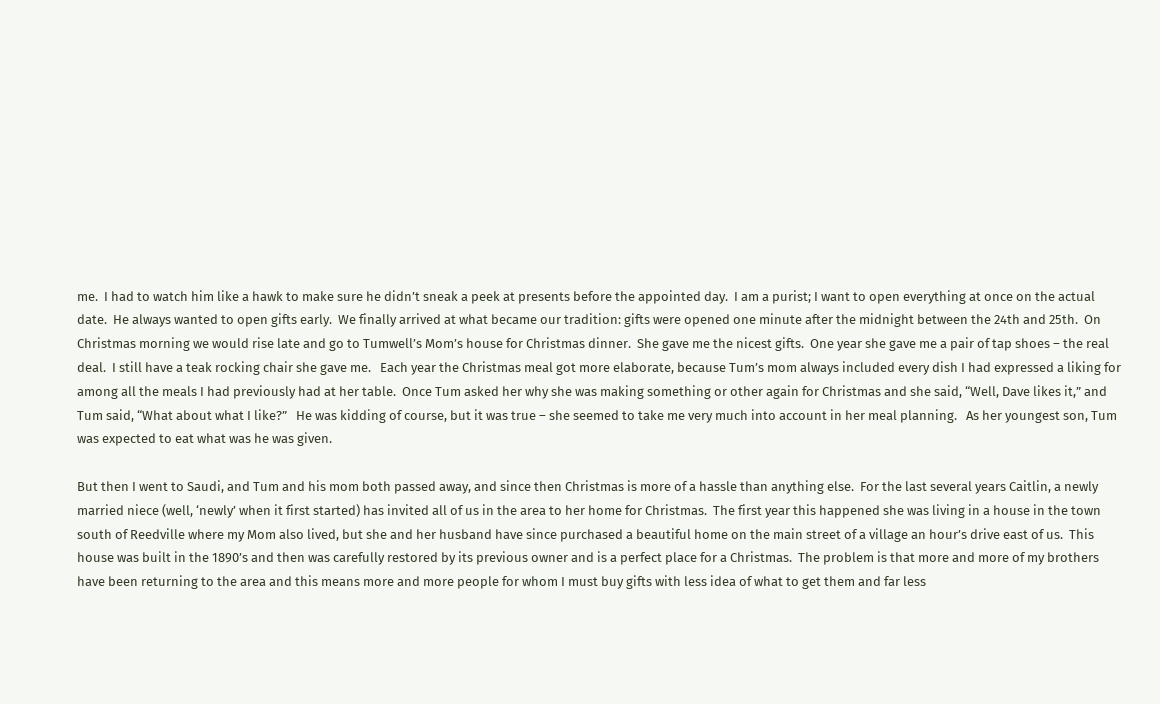me.  I had to watch him like a hawk to make sure he didn’t sneak a peek at presents before the appointed day.  I am a purist; I want to open everything at once on the actual date.  He always wanted to open gifts early.  We finally arrived at what became our tradition: gifts were opened one minute after the midnight between the 24th and 25th.  On Christmas morning we would rise late and go to Tumwell’s Mom’s house for Christmas dinner.  She gave me the nicest gifts.  One year she gave me a pair of tap shoes – the real deal.  I still have a teak rocking chair she gave me.   Each year the Christmas meal got more elaborate, because Tum’s mom always included every dish I had expressed a liking for among all the meals I had previously had at her table.  Once Tum asked her why she was making something or other again for Christmas and she said, “Well, Dave likes it,” and Tum said, “What about what I like?”   He was kidding of course, but it was true – she seemed to take me very much into account in her meal planning.   As her youngest son, Tum was expected to eat what was he was given.

But then I went to Saudi, and Tum and his mom both passed away, and since then Christmas is more of a hassle than anything else.  For the last several years Caitlin, a newly married niece (well, ‘newly’ when it first started) has invited all of us in the area to her home for Christmas.  The first year this happened she was living in a house in the town south of Reedville where my Mom also lived, but she and her husband have since purchased a beautiful home on the main street of a village an hour’s drive east of us.  This house was built in the 1890’s and then was carefully restored by its previous owner and is a perfect place for a Christmas.  The problem is that more and more of my brothers have been returning to the area and this means more and more people for whom I must buy gifts with less idea of what to get them and far less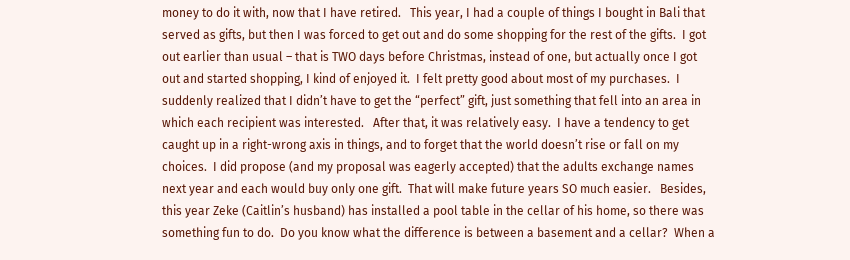money to do it with, now that I have retired.   This year, I had a couple of things I bought in Bali that served as gifts, but then I was forced to get out and do some shopping for the rest of the gifts.  I got out earlier than usual – that is TWO days before Christmas, instead of one, but actually once I got out and started shopping, I kind of enjoyed it.  I felt pretty good about most of my purchases.  I suddenly realized that I didn’t have to get the “perfect” gift, just something that fell into an area in which each recipient was interested.   After that, it was relatively easy.  I have a tendency to get caught up in a right-wrong axis in things, and to forget that the world doesn’t rise or fall on my choices.  I did propose (and my proposal was eagerly accepted) that the adults exchange names next year and each would buy only one gift.  That will make future years SO much easier.   Besides, this year Zeke (Caitlin’s husband) has installed a pool table in the cellar of his home, so there was something fun to do.  Do you know what the difference is between a basement and a cellar?  When a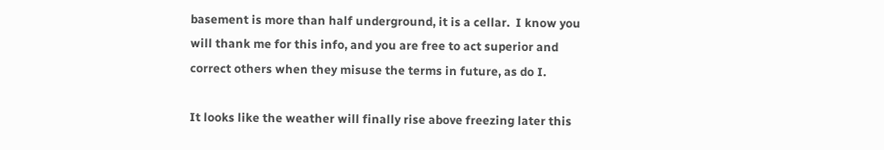basement is more than half underground, it is a cellar.  I know you will thank me for this info, and you are free to act superior and correct others when they misuse the terms in future, as do I.

It looks like the weather will finally rise above freezing later this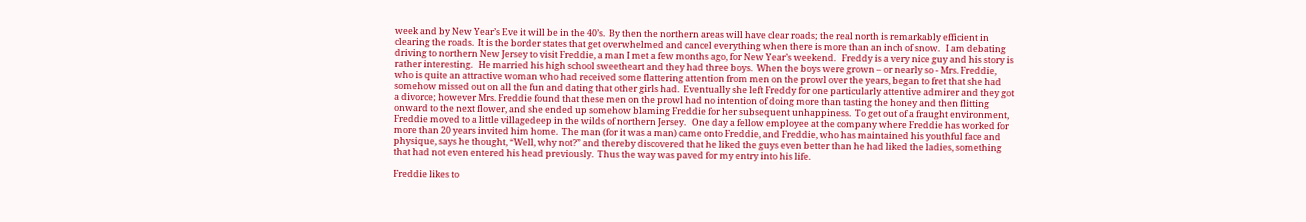week and by New Year’s Eve it will be in the 40’s.  By then the northern areas will have clear roads; the real north is remarkably efficient in clearing the roads.  It is the border states that get overwhelmed and cancel everything when there is more than an inch of snow.   I am debating driving to northern New Jersey to visit Freddie, a man I met a few months ago, for New Year’s weekend.   Freddy is a very nice guy and his story is rather interesting.   He married his high school sweetheart and they had three boys.  When the boys were grown – or nearly so - Mrs. Freddie, who is quite an attractive woman who had received some flattering attention from men on the prowl over the years, began to fret that she had somehow missed out on all the fun and dating that other girls had.  Eventually she left Freddy for one particularly attentive admirer and they got a divorce; however Mrs. Freddie found that these men on the prowl had no intention of doing more than tasting the honey and then flitting onward to the next flower, and she ended up somehow blaming Freddie for her subsequent unhappiness.  To get out of a fraught environment, Freddie moved to a little villagedeep in the wilds of northern Jersey.   One day a fellow employee at the company where Freddie has worked for more than 20 years invited him home.  The man (for it was a man) came onto Freddie, and Freddie, who has maintained his youthful face and physique, says he thought, “Well, why not?” and thereby discovered that he liked the guys even better than he had liked the ladies, something that had not even entered his head previously.  Thus the way was paved for my entry into his life.

Freddie likes to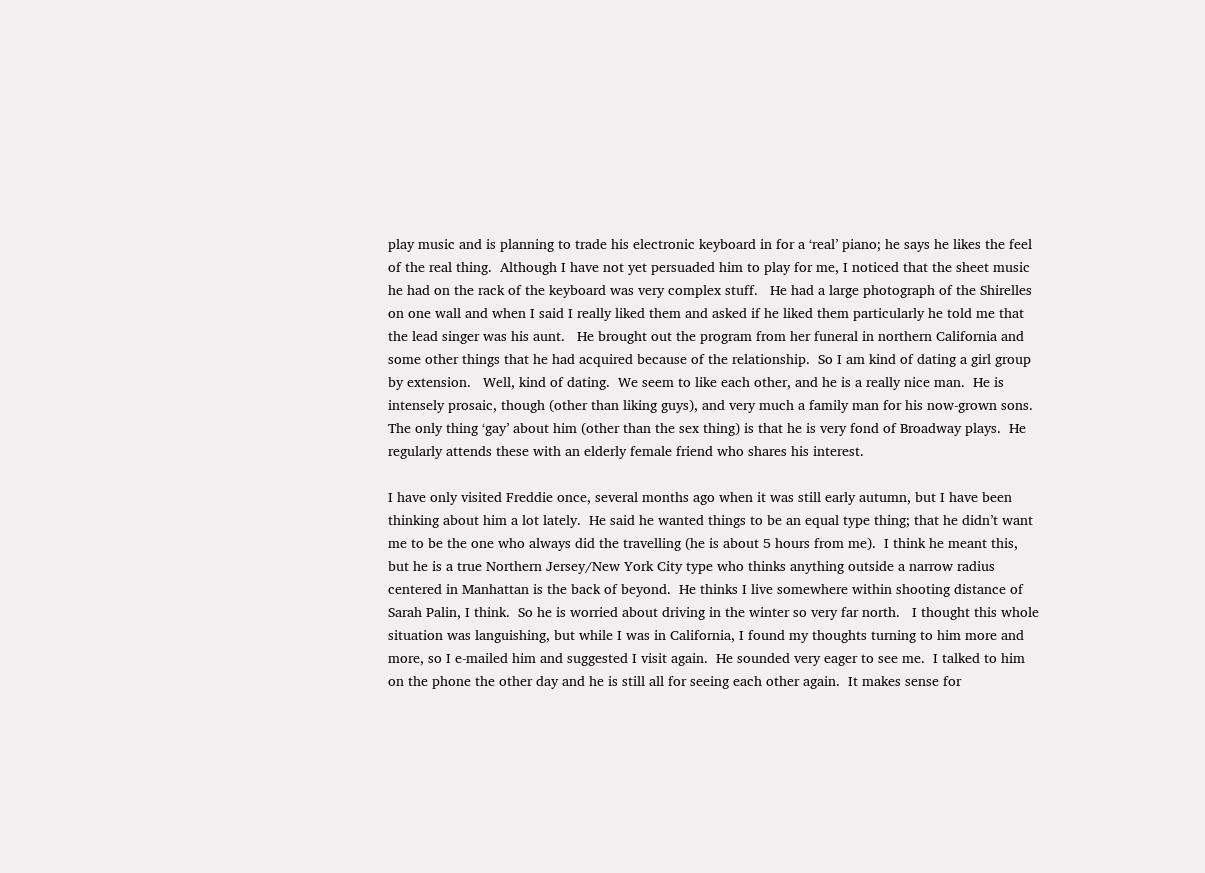play music and is planning to trade his electronic keyboard in for a ‘real’ piano; he says he likes the feel of the real thing.  Although I have not yet persuaded him to play for me, I noticed that the sheet music he had on the rack of the keyboard was very complex stuff.   He had a large photograph of the Shirelles on one wall and when I said I really liked them and asked if he liked them particularly he told me that the lead singer was his aunt.   He brought out the program from her funeral in northern California and some other things that he had acquired because of the relationship.  So I am kind of dating a girl group by extension.   Well, kind of dating.  We seem to like each other, and he is a really nice man.  He is intensely prosaic, though (other than liking guys), and very much a family man for his now-grown sons.  The only thing ‘gay’ about him (other than the sex thing) is that he is very fond of Broadway plays.  He regularly attends these with an elderly female friend who shares his interest.

I have only visited Freddie once, several months ago when it was still early autumn, but I have been thinking about him a lot lately.  He said he wanted things to be an equal type thing; that he didn’t want me to be the one who always did the travelling (he is about 5 hours from me).  I think he meant this, but he is a true Northern Jersey/New York City type who thinks anything outside a narrow radius centered in Manhattan is the back of beyond.  He thinks I live somewhere within shooting distance of Sarah Palin, I think.  So he is worried about driving in the winter so very far north.   I thought this whole situation was languishing, but while I was in California, I found my thoughts turning to him more and more, so I e-mailed him and suggested I visit again.  He sounded very eager to see me.  I talked to him on the phone the other day and he is still all for seeing each other again.  It makes sense for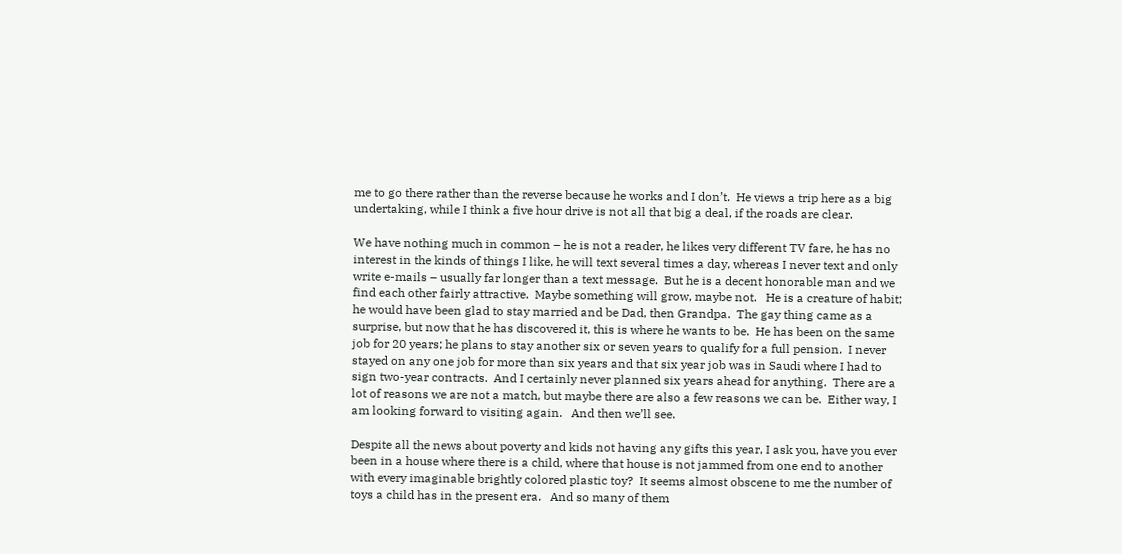me to go there rather than the reverse because he works and I don’t.  He views a trip here as a big undertaking, while I think a five hour drive is not all that big a deal, if the roads are clear.

We have nothing much in common – he is not a reader, he likes very different TV fare, he has no interest in the kinds of things I like, he will text several times a day, whereas I never text and only write e-mails – usually far longer than a text message.  But he is a decent honorable man and we find each other fairly attractive.  Maybe something will grow, maybe not.   He is a creature of habit; he would have been glad to stay married and be Dad, then Grandpa.  The gay thing came as a surprise, but now that he has discovered it, this is where he wants to be.  He has been on the same job for 20 years; he plans to stay another six or seven years to qualify for a full pension.  I never stayed on any one job for more than six years and that six year job was in Saudi where I had to sign two-year contracts.  And I certainly never planned six years ahead for anything.  There are a lot of reasons we are not a match, but maybe there are also a few reasons we can be.  Either way, I am looking forward to visiting again.   And then we’ll see.

Despite all the news about poverty and kids not having any gifts this year, I ask you, have you ever been in a house where there is a child, where that house is not jammed from one end to another with every imaginable brightly colored plastic toy?  It seems almost obscene to me the number of toys a child has in the present era.   And so many of them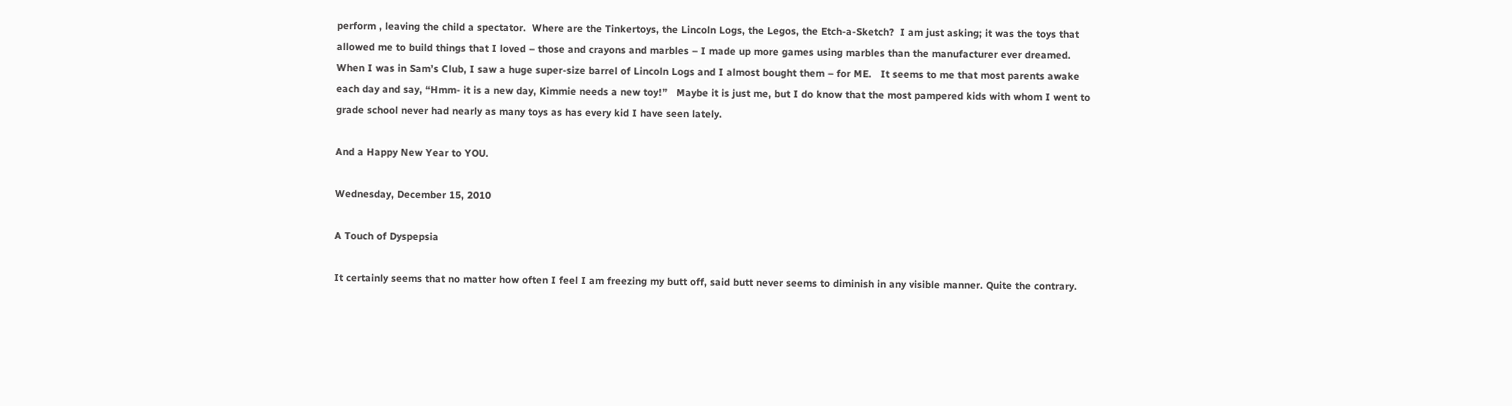perform , leaving the child a spectator.  Where are the Tinkertoys, the Lincoln Logs, the Legos, the Etch-a-Sketch?  I am just asking; it was the toys that allowed me to build things that I loved – those and crayons and marbles – I made up more games using marbles than the manufacturer ever dreamed.  When I was in Sam’s Club, I saw a huge super-size barrel of Lincoln Logs and I almost bought them – for ME.   It seems to me that most parents awake each day and say, “Hmm- it is a new day, Kimmie needs a new toy!”   Maybe it is just me, but I do know that the most pampered kids with whom I went to grade school never had nearly as many toys as has every kid I have seen lately.

And a Happy New Year to YOU.

Wednesday, December 15, 2010

A Touch of Dyspepsia

It certainly seems that no matter how often I feel I am freezing my butt off, said butt never seems to diminish in any visible manner. Quite the contrary.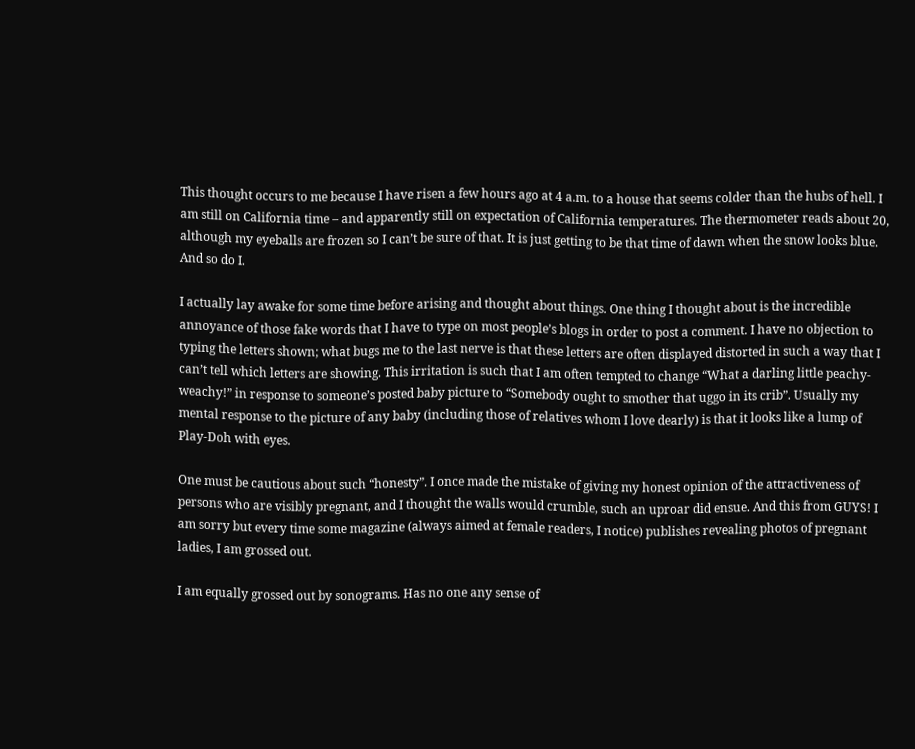This thought occurs to me because I have risen a few hours ago at 4 a.m. to a house that seems colder than the hubs of hell. I am still on California time – and apparently still on expectation of California temperatures. The thermometer reads about 20, although my eyeballs are frozen so I can’t be sure of that. It is just getting to be that time of dawn when the snow looks blue. And so do I.

I actually lay awake for some time before arising and thought about things. One thing I thought about is the incredible annoyance of those fake words that I have to type on most people’s blogs in order to post a comment. I have no objection to typing the letters shown; what bugs me to the last nerve is that these letters are often displayed distorted in such a way that I can’t tell which letters are showing. This irritation is such that I am often tempted to change “What a darling little peachy-weachy!” in response to someone’s posted baby picture to “Somebody ought to smother that uggo in its crib”. Usually my mental response to the picture of any baby (including those of relatives whom I love dearly) is that it looks like a lump of Play-Doh with eyes.

One must be cautious about such “honesty”. I once made the mistake of giving my honest opinion of the attractiveness of persons who are visibly pregnant, and I thought the walls would crumble, such an uproar did ensue. And this from GUYS! I am sorry but every time some magazine (always aimed at female readers, I notice) publishes revealing photos of pregnant ladies, I am grossed out.

I am equally grossed out by sonograms. Has no one any sense of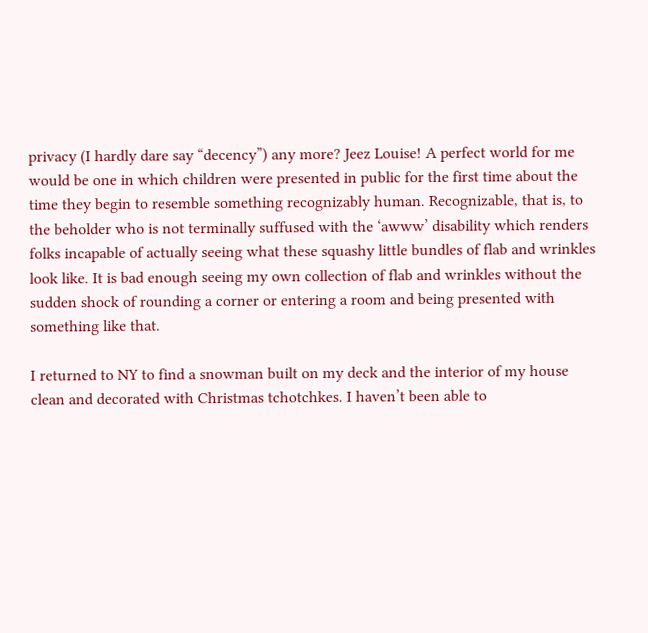privacy (I hardly dare say “decency”) any more? Jeez Louise! A perfect world for me would be one in which children were presented in public for the first time about the time they begin to resemble something recognizably human. Recognizable, that is, to the beholder who is not terminally suffused with the ‘awww’ disability which renders folks incapable of actually seeing what these squashy little bundles of flab and wrinkles look like. It is bad enough seeing my own collection of flab and wrinkles without the sudden shock of rounding a corner or entering a room and being presented with something like that.

I returned to NY to find a snowman built on my deck and the interior of my house clean and decorated with Christmas tchotchkes. I haven’t been able to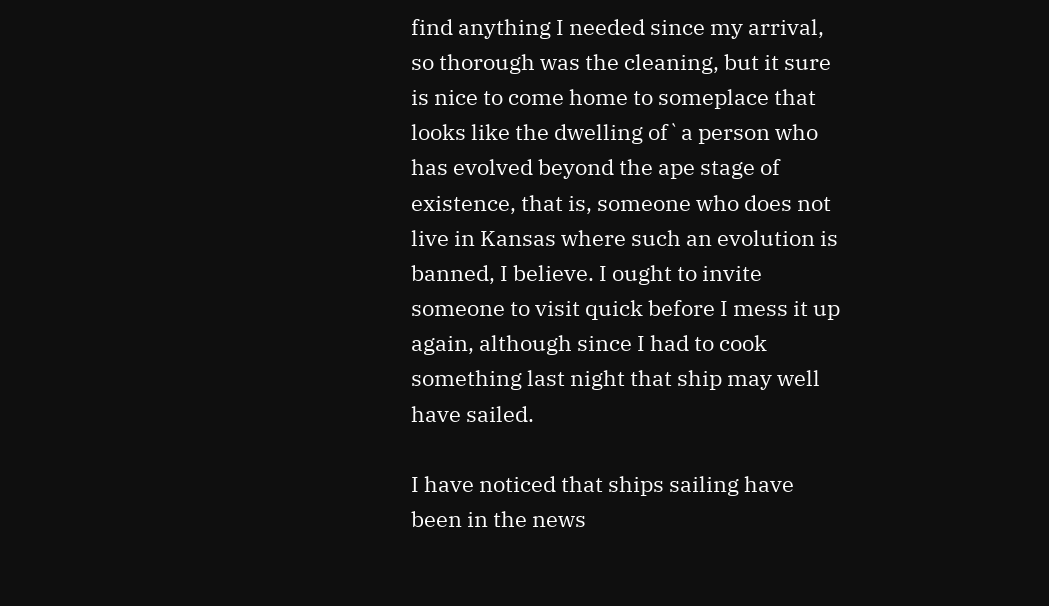find anything I needed since my arrival, so thorough was the cleaning, but it sure is nice to come home to someplace that looks like the dwelling of`a person who has evolved beyond the ape stage of existence, that is, someone who does not live in Kansas where such an evolution is banned, I believe. I ought to invite someone to visit quick before I mess it up again, although since I had to cook something last night that ship may well have sailed.

I have noticed that ships sailing have been in the news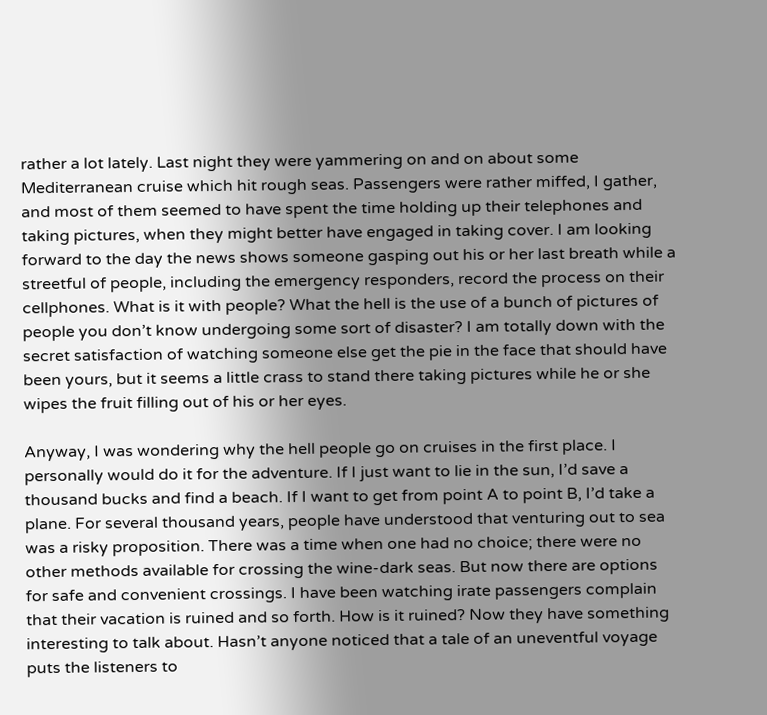rather a lot lately. Last night they were yammering on and on about some Mediterranean cruise which hit rough seas. Passengers were rather miffed, I gather, and most of them seemed to have spent the time holding up their telephones and taking pictures, when they might better have engaged in taking cover. I am looking forward to the day the news shows someone gasping out his or her last breath while a streetful of people, including the emergency responders, record the process on their cellphones. What is it with people? What the hell is the use of a bunch of pictures of people you don’t know undergoing some sort of disaster? I am totally down with the secret satisfaction of watching someone else get the pie in the face that should have been yours, but it seems a little crass to stand there taking pictures while he or she wipes the fruit filling out of his or her eyes.

Anyway, I was wondering why the hell people go on cruises in the first place. I personally would do it for the adventure. If I just want to lie in the sun, I’d save a thousand bucks and find a beach. If I want to get from point A to point B, I’d take a plane. For several thousand years, people have understood that venturing out to sea was a risky proposition. There was a time when one had no choice; there were no other methods available for crossing the wine-dark seas. But now there are options for safe and convenient crossings. I have been watching irate passengers complain that their vacation is ruined and so forth. How is it ruined? Now they have something interesting to talk about. Hasn’t anyone noticed that a tale of an uneventful voyage puts the listeners to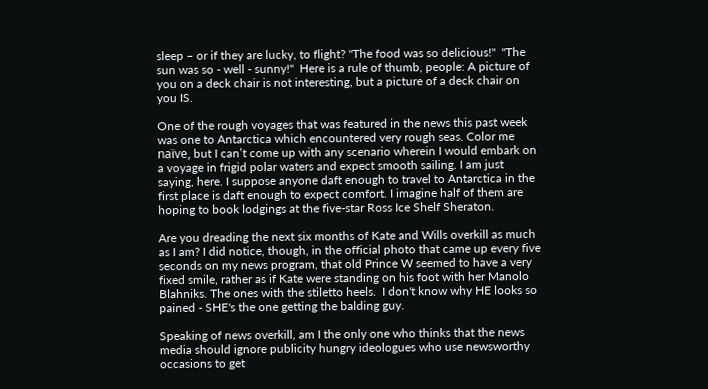sleep – or if they are lucky, to flight? "The food was so delicious!"  "The sun was so - well - sunny!"  Here is a rule of thumb, people: A picture of you on a deck chair is not interesting, but a picture of a deck chair on you IS.

One of the rough voyages that was featured in the news this past week was one to Antarctica which encountered very rough seas. Color me naïve, but I can’t come up with any scenario wherein I would embark on a voyage in frigid polar waters and expect smooth sailing. I am just saying, here. I suppose anyone daft enough to travel to Antarctica in the first place is daft enough to expect comfort. I imagine half of them are hoping to book lodgings at the five-star Ross Ice Shelf Sheraton.

Are you dreading the next six months of Kate and Wills overkill as much as I am? I did notice, though, in the official photo that came up every five seconds on my news program, that old Prince W seemed to have a very fixed smile, rather as if Kate were standing on his foot with her Manolo Blahniks. The ones with the stiletto heels.  I don't know why HE looks so pained - SHE's the one getting the balding guy.

Speaking of news overkill, am I the only one who thinks that the news media should ignore publicity hungry ideologues who use newsworthy occasions to get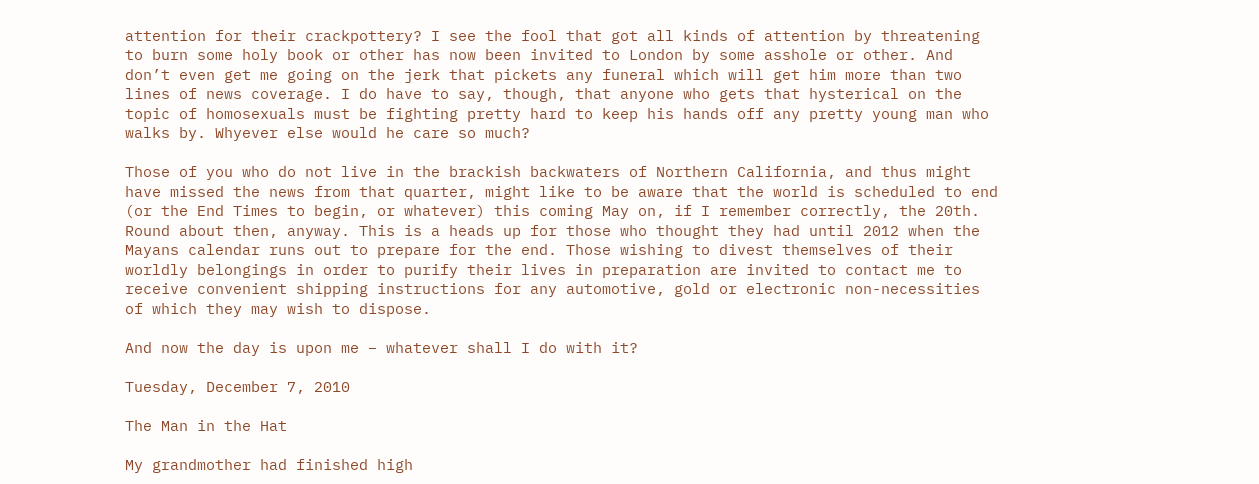attention for their crackpottery? I see the fool that got all kinds of attention by threatening to burn some holy book or other has now been invited to London by some asshole or other. And don’t even get me going on the jerk that pickets any funeral which will get him more than two lines of news coverage. I do have to say, though, that anyone who gets that hysterical on the topic of homosexuals must be fighting pretty hard to keep his hands off any pretty young man who walks by. Whyever else would he care so much?

Those of you who do not live in the brackish backwaters of Northern California, and thus might have missed the news from that quarter, might like to be aware that the world is scheduled to end (or the End Times to begin, or whatever) this coming May on, if I remember correctly, the 20th. Round about then, anyway. This is a heads up for those who thought they had until 2012 when the Mayans calendar runs out to prepare for the end. Those wishing to divest themselves of their worldly belongings in order to purify their lives in preparation are invited to contact me to receive convenient shipping instructions for any automotive, gold or electronic non-necessities of which they may wish to dispose.

And now the day is upon me – whatever shall I do with it?

Tuesday, December 7, 2010

The Man in the Hat

My grandmother had finished high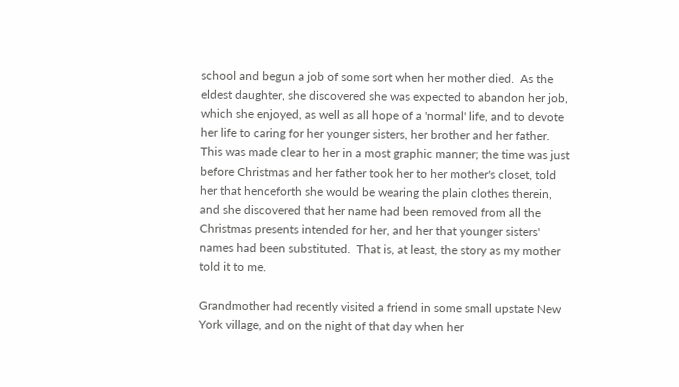school and begun a job of some sort when her mother died.  As the eldest daughter, she discovered she was expected to abandon her job, which she enjoyed, as well as all hope of a 'normal' life, and to devote her life to caring for her younger sisters, her brother and her father.  This was made clear to her in a most graphic manner; the time was just before Christmas and her father took her to her mother's closet, told her that henceforth she would be wearing the plain clothes therein, and she discovered that her name had been removed from all the Christmas presents intended for her, and her that younger sisters' names had been substituted.  That is, at least, the story as my mother told it to me.

Grandmother had recently visited a friend in some small upstate New York village, and on the night of that day when her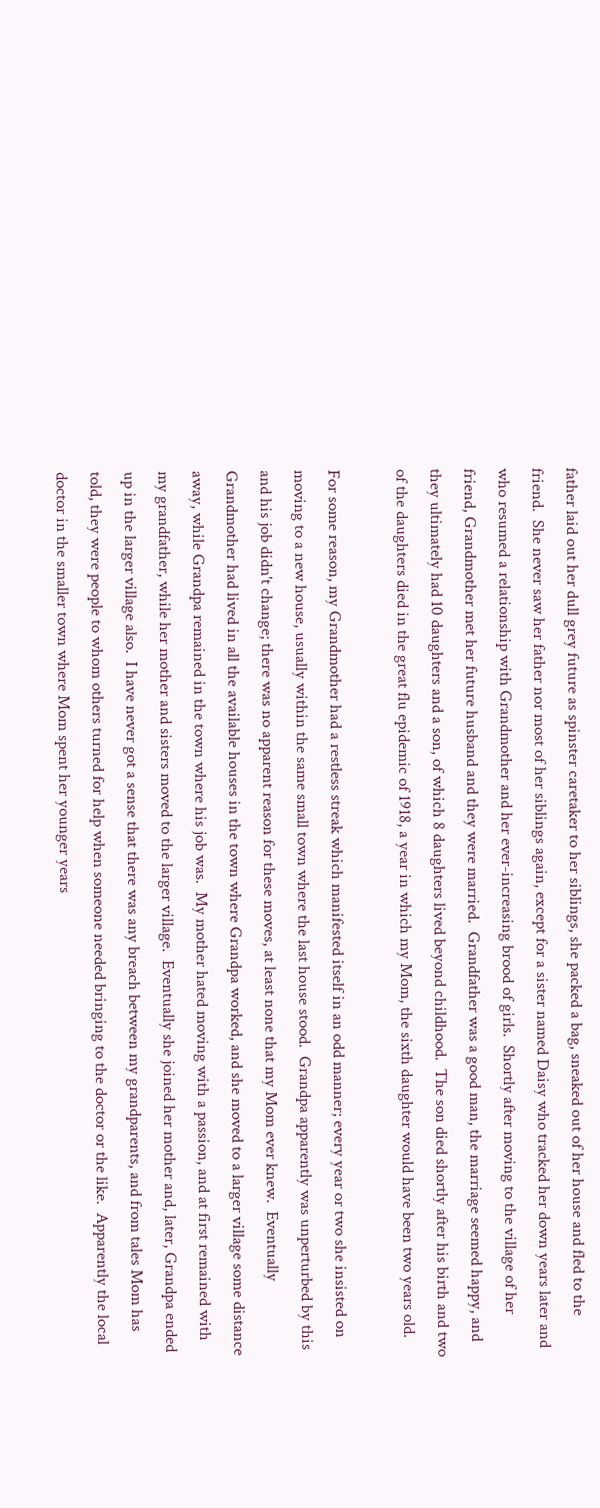father laid out her dull grey future as spinster caretaker to her siblings, she packed a bag, sneaked out of her house and fled to the friend.  She never saw her father nor most of her siblings again, except for a sister named Daisy who tracked her down years later and who resumed a relationship with Grandmother and her ever-increasing brood of girls.  Shortly after moving to the village of her friend, Grandmother met her future husband and they were married.  Grandfather was a good man, the marriage seemed happy, and they ultimately had 10 daughters and a son, of which 8 daughters lived beyond childhood.  The son died shortly after his birth and two of the daughters died in the great flu epidemic of 1918, a year in which my Mom, the sixth daughter would have been two years old.

For some reason, my Grandmother had a restless streak which manifested itself in an odd manner; every year or two she insisted on moving to a new house, usually within the same small town where the last house stood.  Grandpa apparently was unperturbed by this and his job didn't change; there was no apparent reason for these moves, at least none that my Mom ever knew.  Eventually Grandmother had lived in all the available houses in the town where Grandpa worked, and she moved to a larger village some distance away, while Grandpa remained in the town where his job was.  My mother hated moving with a passion, and at first remained with my grandfather, while her mother and sisters moved to the larger village.  Eventually she joined her mother and, later, Grandpa ended up in the larger village also.  I have never got a sense that there was any breach between my grandparents, and from tales Mom has told, they were people to whom others turned for help when someone needed bringing to the doctor or the like.  Apparently the local doctor in the smaller town where Mom spent her younger years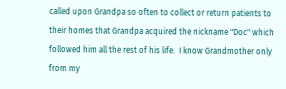called upon Grandpa so often to collect or return patients to their homes that Grandpa acquired the nickname "Doc" which followed him all the rest of his life.  I know Grandmother only from my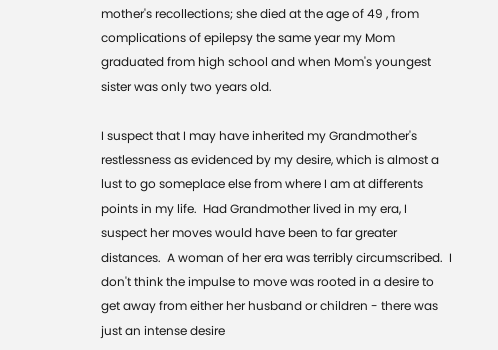mother's recollections; she died at the age of 49 , from complications of epilepsy the same year my Mom graduated from high school and when Mom's youngest sister was only two years old.

I suspect that I may have inherited my Grandmother's restlessness as evidenced by my desire, which is almost a lust to go someplace else from where I am at differents points in my life.  Had Grandmother lived in my era, I suspect her moves would have been to far greater distances.  A woman of her era was terribly circumscribed.  I don't think the impulse to move was rooted in a desire to get away from either her husband or children - there was just an intense desire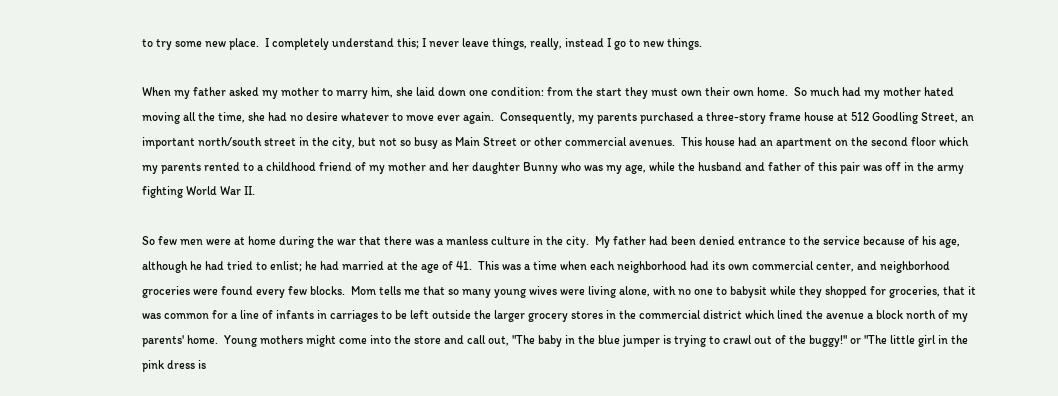to try some new place.  I completely understand this; I never leave things, really, instead I go to new things.

When my father asked my mother to marry him, she laid down one condition: from the start they must own their own home.  So much had my mother hated moving all the time, she had no desire whatever to move ever again.  Consequently, my parents purchased a three-story frame house at 512 Goodling Street, an important north/south street in the city, but not so busy as Main Street or other commercial avenues.  This house had an apartment on the second floor which my parents rented to a childhood friend of my mother and her daughter Bunny who was my age, while the husband and father of this pair was off in the army fighting World War II.

So few men were at home during the war that there was a manless culture in the city.  My father had been denied entrance to the service because of his age, although he had tried to enlist; he had married at the age of 41.  This was a time when each neighborhood had its own commercial center, and neighborhood groceries were found every few blocks.  Mom tells me that so many young wives were living alone, with no one to babysit while they shopped for groceries, that it was common for a line of infants in carriages to be left outside the larger grocery stores in the commercial district which lined the avenue a block north of my parents' home.  Young mothers might come into the store and call out, "The baby in the blue jumper is trying to crawl out of the buggy!" or "The little girl in the pink dress is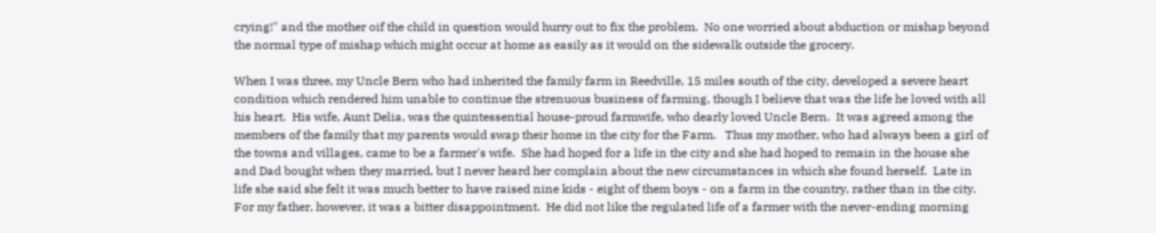crying!" and the mother oif the child in question would hurry out to fix the problem.  No one worried about abduction or mishap beyond the normal type of mishap which might occur at home as easily as it would on the sidewalk outside the grocery.

When I was three, my Uncle Bern who had inherited the family farm in Reedville, 15 miles south of the city, developed a severe heart condition which rendered him unable to continue the strenuous business of farming, though I believe that was the life he loved with all his heart.  His wife, Aunt Delia, was the quintessential house-proud farmwife, who dearly loved Uncle Bern.  It was agreed among the members of the family that my parents would swap their home in the city for the Farm.   Thus my mother, who had always been a girl of the towns and villages, came to be a farmer's wife.  She had hoped for a life in the city and she had hoped to remain in the house she and Dad bought when they married, but I never heard her complain about the new circumstances in which she found herself.  Late in life she said she felt it was much better to have raised nine kids - eight of them boys - on a farm in the country, rather than in the city.  For my father, however, it was a bitter disappointment.  He did not like the regulated life of a farmer with the never-ending morning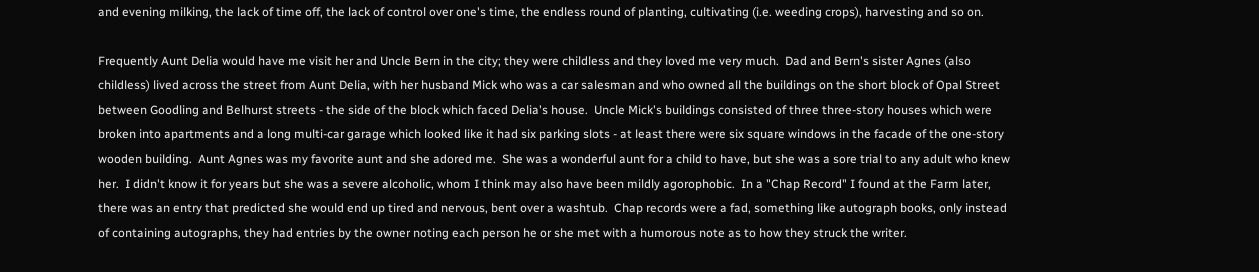and evening milking, the lack of time off, the lack of control over one's time, the endless round of planting, cultivating (i.e. weeding crops), harvesting and so on.

Frequently Aunt Delia would have me visit her and Uncle Bern in the city; they were childless and they loved me very much.  Dad and Bern's sister Agnes (also childless) lived across the street from Aunt Delia, with her husband Mick who was a car salesman and who owned all the buildings on the short block of Opal Street between Goodling and Belhurst streets - the side of the block which faced Delia's house.  Uncle Mick's buildings consisted of three three-story houses which were broken into apartments and a long multi-car garage which looked like it had six parking slots - at least there were six square windows in the facade of the one-story wooden building.  Aunt Agnes was my favorite aunt and she adored me.  She was a wonderful aunt for a child to have, but she was a sore trial to any adult who knew her.  I didn't know it for years but she was a severe alcoholic, whom I think may also have been mildly agorophobic.  In a "Chap Record" I found at the Farm later, there was an entry that predicted she would end up tired and nervous, bent over a washtub.  Chap records were a fad, something like autograph books, only instead of containing autographs, they had entries by the owner noting each person he or she met with a humorous note as to how they struck the writer.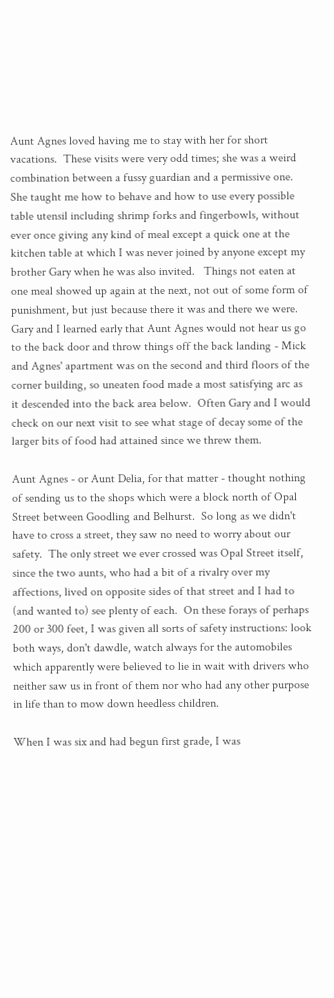Aunt Agnes loved having me to stay with her for short vacations.  These visits were very odd times; she was a weird combination between a fussy guardian and a permissive one.  She taught me how to behave and how to use every possible table utensil including shrimp forks and fingerbowls, without ever once giving any kind of meal except a quick one at the kitchen table at which I was never joined by anyone except my brother Gary when he was also invited.   Things not eaten at one meal showed up again at the next, not out of some form of punishment, but just because there it was and there we were.  Gary and I learned early that Aunt Agnes would not hear us go to the back door and throw things off the back landing - Mick and Agnes' apartment was on the second and third floors of the corner building, so uneaten food made a most satisfying arc as it descended into the back area below.  Often Gary and I would check on our next visit to see what stage of decay some of the larger bits of food had attained since we threw them.

Aunt Agnes - or Aunt Delia, for that matter - thought nothing of sending us to the shops which were a block north of Opal Street between Goodling and Belhurst.  So long as we didn't have to cross a street, they saw no need to worry about our safety.  The only street we ever crossed was Opal Street itself, since the two aunts, who had a bit of a rivalry over my affections, lived on opposite sides of that street and I had to (and wanted to) see plenty of each.  On these forays of perhaps 200 or 300 feet, I was given all sorts of safety instructions: look both ways, don't dawdle, watch always for the automobiles which apparently were believed to lie in wait with drivers who neither saw us in front of them nor who had any other purpose in life than to mow down heedless children.

When I was six and had begun first grade, I was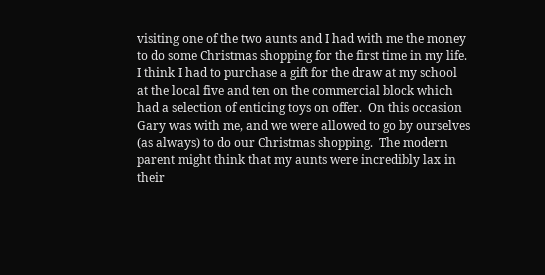visiting one of the two aunts and I had with me the money to do some Christmas shopping for the first time in my life.  I think I had to purchase a gift for the draw at my school at the local five and ten on the commercial block which had a selection of enticing toys on offer.  On this occasion Gary was with me, and we were allowed to go by ourselves (as always) to do our Christmas shopping.  The modern parent might think that my aunts were incredibly lax in their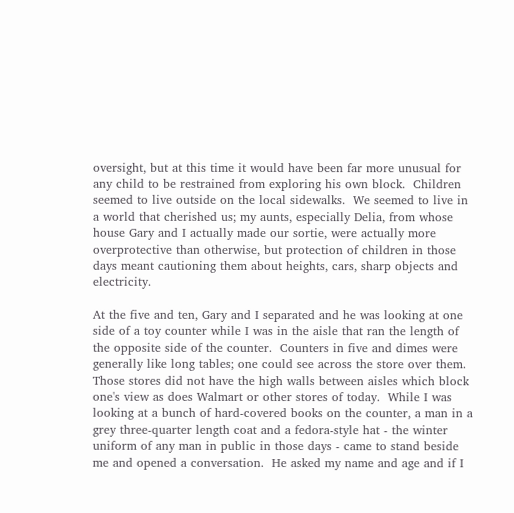oversight, but at this time it would have been far more unusual for any child to be restrained from exploring his own block.  Children seemed to live outside on the local sidewalks.  We seemed to live in a world that cherished us; my aunts, especially Delia, from whose house Gary and I actually made our sortie, were actually more overprotective than otherwise, but protection of children in those days meant cautioning them about heights, cars, sharp objects and electricity.

At the five and ten, Gary and I separated and he was looking at one side of a toy counter while I was in the aisle that ran the length of the opposite side of the counter.  Counters in five and dimes were generally like long tables; one could see across the store over them.  Those stores did not have the high walls between aisles which block one's view as does Walmart or other stores of today.  While I was looking at a bunch of hard-covered books on the counter, a man in a grey three-quarter length coat and a fedora-style hat - the winter uniform of any man in public in those days - came to stand beside me and opened a conversation.  He asked my name and age and if I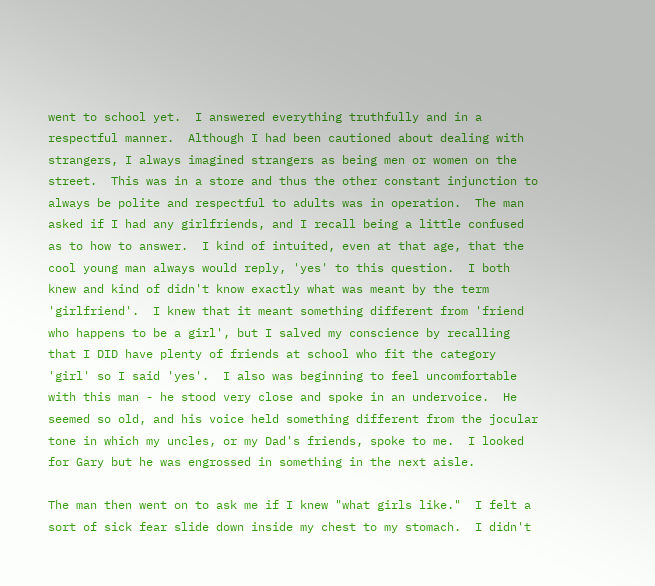went to school yet.  I answered everything truthfully and in a respectful manner.  Although I had been cautioned about dealing with strangers, I always imagined strangers as being men or women on the street.  This was in a store and thus the other constant injunction to always be polite and respectful to adults was in operation.  The man asked if I had any girlfriends, and I recall being a little confused as to how to answer.  I kind of intuited, even at that age, that the cool young man always would reply, 'yes' to this question.  I both knew and kind of didn't know exactly what was meant by the term 'girlfriend'.  I knew that it meant something different from 'friend who happens to be a girl', but I salved my conscience by recalling that I DID have plenty of friends at school who fit the category 'girl' so I said 'yes'.  I also was beginning to feel uncomfortable with this man - he stood very close and spoke in an undervoice.  He seemed so old, and his voice held something different from the jocular tone in which my uncles, or my Dad's friends, spoke to me.  I looked for Gary but he was engrossed in something in the next aisle.

The man then went on to ask me if I knew "what girls like."  I felt a sort of sick fear slide down inside my chest to my stomach.  I didn't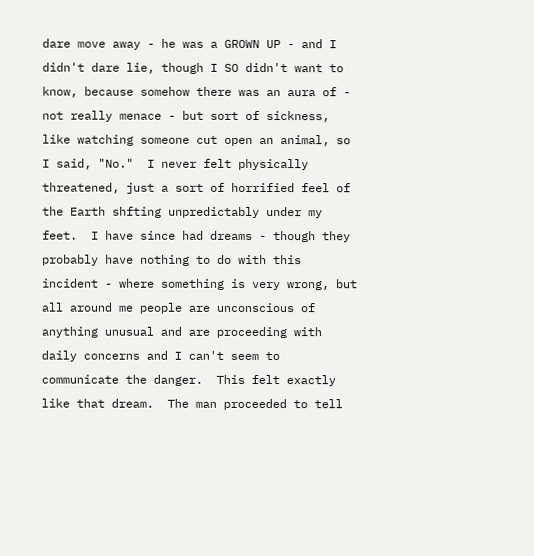dare move away - he was a GROWN UP - and I didn't dare lie, though I SO didn't want to know, because somehow there was an aura of - not really menace - but sort of sickness, like watching someone cut open an animal, so I said, "No."  I never felt physically threatened, just a sort of horrified feel of the Earth shfting unpredictably under my feet.  I have since had dreams - though they probably have nothing to do with this incident - where something is very wrong, but all around me people are unconscious of anything unusual and are proceeding with daily concerns and I can't seem to communicate the danger.  This felt exactly like that dream.  The man proceeded to tell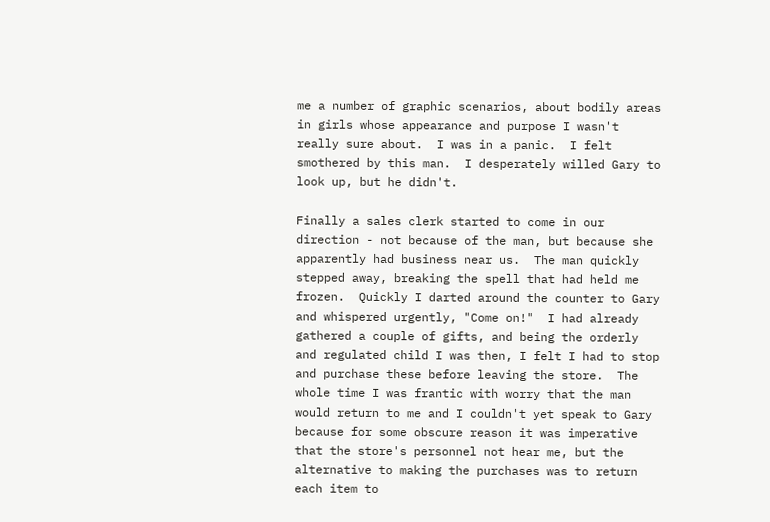me a number of graphic scenarios, about bodily areas in girls whose appearance and purpose I wasn't really sure about.  I was in a panic.  I felt smothered by this man.  I desperately willed Gary to look up, but he didn't.

Finally a sales clerk started to come in our direction - not because of the man, but because she apparently had business near us.  The man quickly stepped away, breaking the spell that had held me frozen.  Quickly I darted around the counter to Gary and whispered urgently, "Come on!"  I had already gathered a couple of gifts, and being the orderly and regulated child I was then, I felt I had to stop and purchase these before leaving the store.  The whole time I was frantic with worry that the man would return to me and I couldn't yet speak to Gary because for some obscure reason it was imperative that the store's personnel not hear me, but the alternative to making the purchases was to return each item to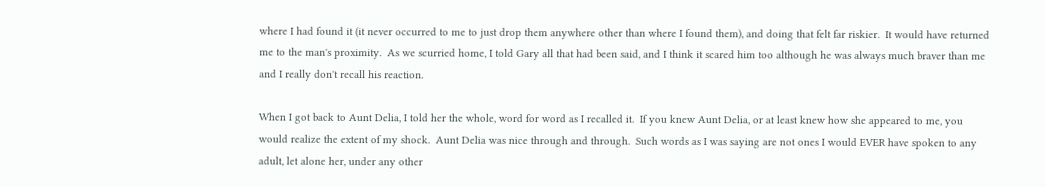where I had found it (it never occurred to me to just drop them anywhere other than where I found them), and doing that felt far riskier.  It would have returned me to the man's proximity.  As we scurried home, I told Gary all that had been said, and I think it scared him too although he was always much braver than me and I really don't recall his reaction.

When I got back to Aunt Delia, I told her the whole, word for word as I recalled it.  If you knew Aunt Delia, or at least knew how she appeared to me, you would realize the extent of my shock.  Aunt Delia was nice through and through.  Such words as I was saying are not ones I would EVER have spoken to any adult, let alone her, under any other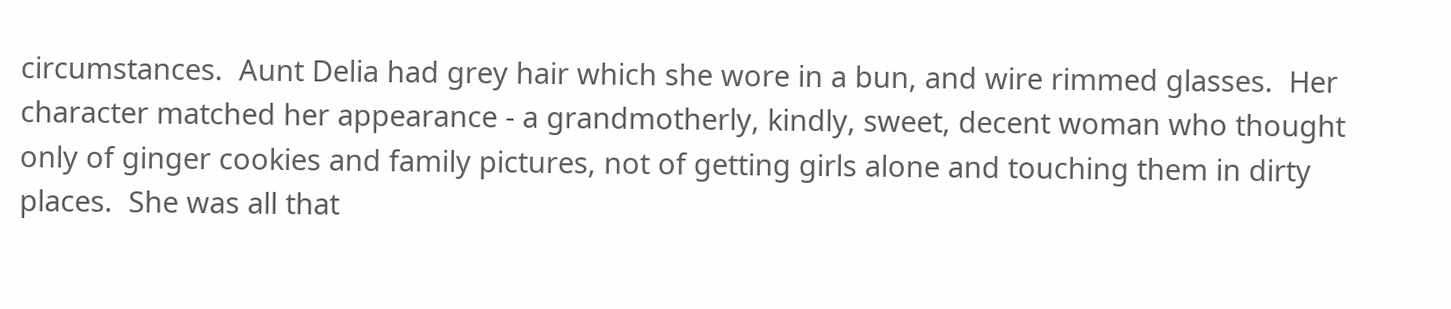circumstances.  Aunt Delia had grey hair which she wore in a bun, and wire rimmed glasses.  Her character matched her appearance - a grandmotherly, kindly, sweet, decent woman who thought only of ginger cookies and family pictures, not of getting girls alone and touching them in dirty places.  She was all that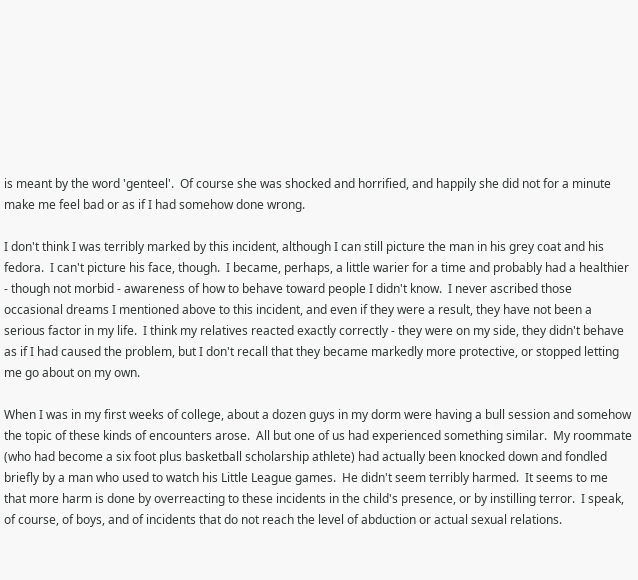is meant by the word 'genteel'.  Of course she was shocked and horrified, and happily she did not for a minute make me feel bad or as if I had somehow done wrong.

I don't think I was terribly marked by this incident, although I can still picture the man in his grey coat and his fedora.  I can't picture his face, though.  I became, perhaps, a little warier for a time and probably had a healthier - though not morbid - awareness of how to behave toward people I didn't know.  I never ascribed those occasional dreams I mentioned above to this incident, and even if they were a result, they have not been a serious factor in my life.  I think my relatives reacted exactly correctly - they were on my side, they didn't behave as if I had caused the problem, but I don't recall that they became markedly more protective, or stopped letting me go about on my own.

When I was in my first weeks of college, about a dozen guys in my dorm were having a bull session and somehow the topic of these kinds of encounters arose.  All but one of us had experienced something similar.  My roommate (who had become a six foot plus basketball scholarship athlete) had actually been knocked down and fondled briefly by a man who used to watch his Little League games.  He didn't seem terribly harmed.  It seems to me that more harm is done by overreacting to these incidents in the child's presence, or by instilling terror.  I speak, of course, of boys, and of incidents that do not reach the level of abduction or actual sexual relations.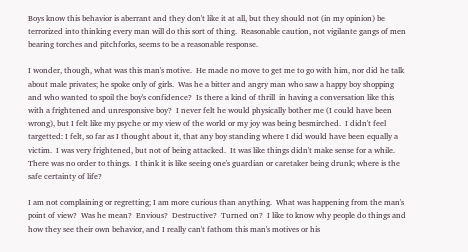Boys know this behavior is aberrant and they don't like it at all, but they should not (in my opinion) be terrorized into thinking every man will do this sort of thing.  Reasonable caution, not vigilante gangs of men bearing torches and pitchforks, seems to be a reasonable response.

I wonder, though, what was this man's motive.  He made no move to get me to go with him, nor did he talk about male privates; he spoke only of girls.  Was he a bitter and angry man who saw a happy boy shopping and who wanted to spoil the boy's confidence?  Is there a kind of thrill  in having a conversation like this with a frightened and unresponsive boy?  I never felt he would physically bother me (I could have been wrong), but I felt like my psyche or my view of the world or my joy was being besmirched.  I didn't feel targetted: I felt, so far as I thought about it, that any boy standing where I did would have been equally a victim.  I was very frightened, but not of being attacked.  It was like things didn't make sense for a while.  There was no order to things.  I think it is like seeing one's guardian or caretaker being drunk; where is the safe certainty of life?

I am not complaining or regretting; I am more curious than anything.  What was happening from the man's point of view?  Was he mean?  Envious?  Destructive?  Turned on?  I like to know why people do things and how they see their own behavior, and I really can't fathom this man's motives or his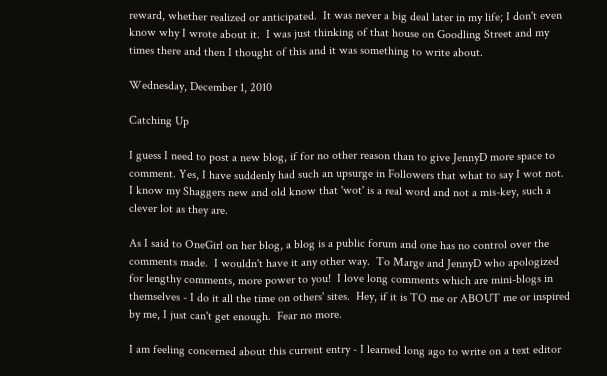reward, whether realized or anticipated.  It was never a big deal later in my life; I don't even know why I wrote about it.  I was just thinking of that house on Goodling Street and my times there and then I thought of this and it was something to write about.

Wednesday, December 1, 2010

Catching Up

I guess I need to post a new blog, if for no other reason than to give JennyD more space to comment. Yes, I have suddenly had such an upsurge in Followers that what to say I wot not.  I know my Shaggers new and old know that 'wot' is a real word and not a mis-key, such a clever lot as they are.

As I said to OneGirl on her blog, a blog is a public forum and one has no control over the comments made.  I wouldn't have it any other way.  To Marge and JennyD who apologized for lengthy comments, more power to you!  I love long comments which are mini-blogs in themselves - I do it all the time on others' sites.  Hey, if it is TO me or ABOUT me or inspired by me, I just can't get enough.  Fear no more.

I am feeling concerned about this current entry - I learned long ago to write on a text editor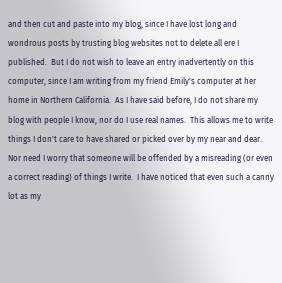and then cut and paste into my blog, since I have lost long and wondrous posts by trusting blog websites not to delete all ere I published.  But I do not wish to leave an entry inadvertently on this computer, since I am writing from my friend Emily's computer at her home in Northern California.  As I have said before, I do not share my blog with people I know, nor do I use real names.  This allows me to write things I don't care to have shared or picked over by my near and dear.  Nor need I worry that someone will be offended by a misreading (or even a correct reading) of things I write.  I have noticed that even such a canny lot as my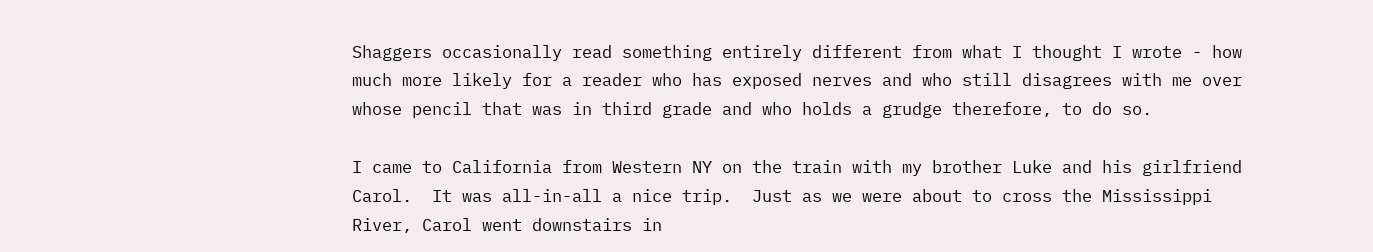Shaggers occasionally read something entirely different from what I thought I wrote - how much more likely for a reader who has exposed nerves and who still disagrees with me over whose pencil that was in third grade and who holds a grudge therefore, to do so.

I came to California from Western NY on the train with my brother Luke and his girlfriend Carol.  It was all-in-all a nice trip.  Just as we were about to cross the Mississippi River, Carol went downstairs in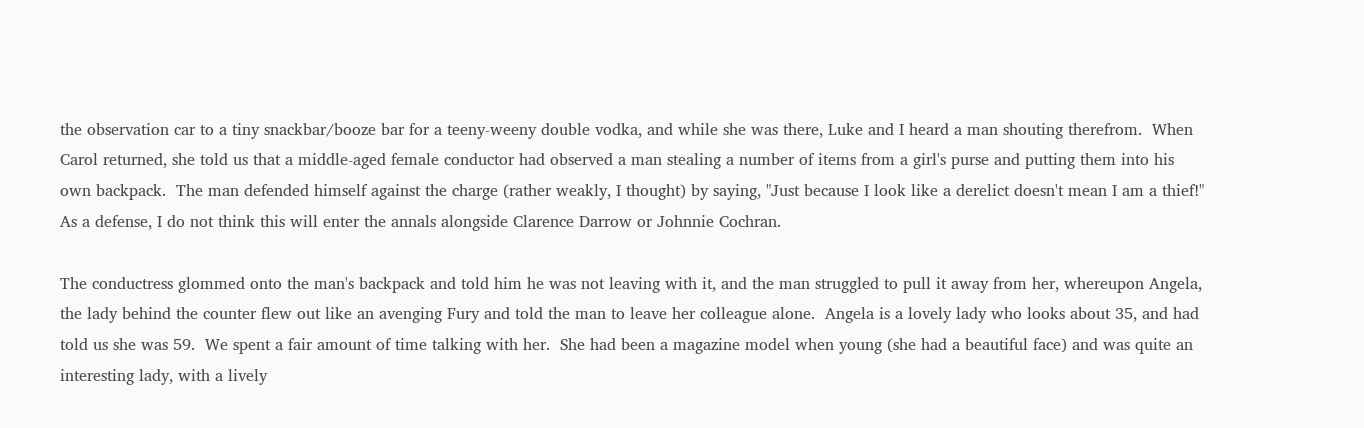the observation car to a tiny snackbar/booze bar for a teeny-weeny double vodka, and while she was there, Luke and I heard a man shouting therefrom.  When Carol returned, she told us that a middle-aged female conductor had observed a man stealing a number of items from a girl's purse and putting them into his own backpack.  The man defended himself against the charge (rather weakly, I thought) by saying, "Just because I look like a derelict doesn't mean I am a thief!"  As a defense, I do not think this will enter the annals alongside Clarence Darrow or Johnnie Cochran.

The conductress glommed onto the man's backpack and told him he was not leaving with it, and the man struggled to pull it away from her, whereupon Angela, the lady behind the counter flew out like an avenging Fury and told the man to leave her colleague alone.  Angela is a lovely lady who looks about 35, and had told us she was 59.  We spent a fair amount of time talking with her.  She had been a magazine model when young (she had a beautiful face) and was quite an interesting lady, with a lively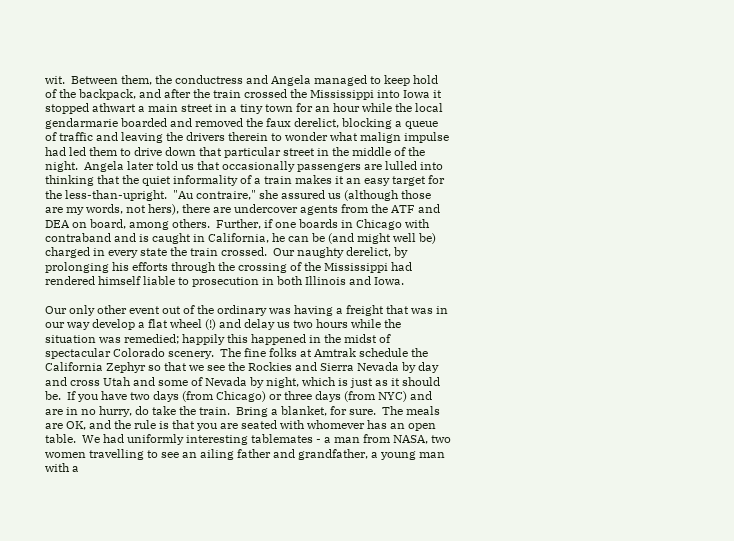wit.  Between them, the conductress and Angela managed to keep hold of the backpack, and after the train crossed the Mississippi into Iowa it stopped athwart a main street in a tiny town for an hour while the local gendarmarie boarded and removed the faux derelict, blocking a queue of traffic and leaving the drivers therein to wonder what malign impulse had led them to drive down that particular street in the middle of the night.  Angela later told us that occasionally passengers are lulled into thinking that the quiet informality of a train makes it an easy target for the less-than-upright.  "Au contraire," she assured us (although those are my words, not hers), there are undercover agents from the ATF and DEA on board, among others.  Further, if one boards in Chicago with contraband and is caught in California, he can be (and might well be) charged in every state the train crossed.  Our naughty derelict, by prolonging his efforts through the crossing of the Mississippi had rendered himself liable to prosecution in both Illinois and Iowa.

Our only other event out of the ordinary was having a freight that was in our way develop a flat wheel (!) and delay us two hours while the situation was remedied; happily this happened in the midst of spectacular Colorado scenery.  The fine folks at Amtrak schedule the California Zephyr so that we see the Rockies and Sierra Nevada by day and cross Utah and some of Nevada by night, which is just as it should be.  If you have two days (from Chicago) or three days (from NYC) and are in no hurry, do take the train.  Bring a blanket, for sure.  The meals are OK, and the rule is that you are seated with whomever has an open table.  We had uniformly interesting tablemates - a man from NASA, two women travelling to see an ailing father and grandfather, a young man with a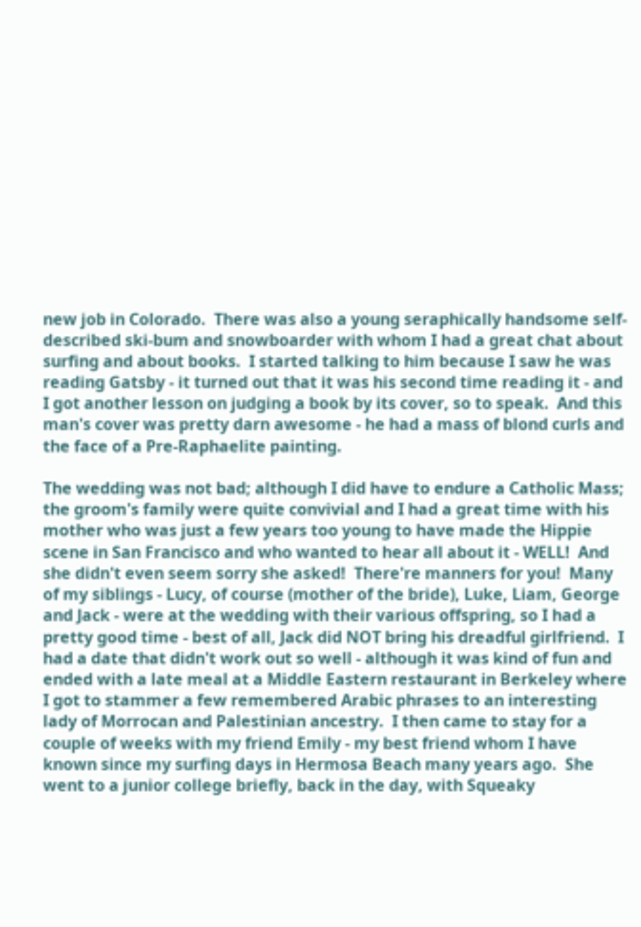new job in Colorado.  There was also a young seraphically handsome self-described ski-bum and snowboarder with whom I had a great chat about surfing and about books.  I started talking to him because I saw he was reading Gatsby - it turned out that it was his second time reading it - and I got another lesson on judging a book by its cover, so to speak.  And this man's cover was pretty darn awesome - he had a mass of blond curls and the face of a Pre-Raphaelite painting.

The wedding was not bad; although I did have to endure a Catholic Mass; the groom's family were quite convivial and I had a great time with his mother who was just a few years too young to have made the Hippie scene in San Francisco and who wanted to hear all about it - WELL!  And she didn't even seem sorry she asked!  There're manners for you!  Many of my siblings - Lucy, of course (mother of the bride), Luke, Liam, George and Jack - were at the wedding with their various offspring, so I had a pretty good time - best of all, Jack did NOT bring his dreadful girlfriend.  I had a date that didn't work out so well - although it was kind of fun and ended with a late meal at a Middle Eastern restaurant in Berkeley where I got to stammer a few remembered Arabic phrases to an interesting lady of Morrocan and Palestinian ancestry.  I then came to stay for a couple of weeks with my friend Emily - my best friend whom I have known since my surfing days in Hermosa Beach many years ago.  She went to a junior college briefly, back in the day, with Squeaky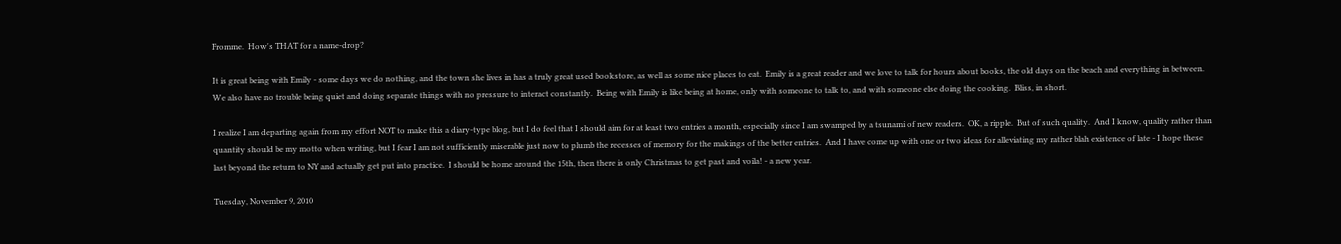Fromme.  How's THAT for a name-drop?

It is great being with Emily - some days we do nothing, and the town she lives in has a truly great used bookstore, as well as some nice places to eat.  Emily is a great reader and we love to talk for hours about books, the old days on the beach and everything in between.  We also have no trouble being quiet and doing separate things with no pressure to interact constantly.  Being with Emily is like being at home, only with someone to talk to, and with someone else doing the cooking.  Bliss, in short.

I realize I am departing again from my effort NOT to make this a diary-type blog, but I do feel that I should aim for at least two entries a month, especially since I am swamped by a tsunami of new readers.  OK, a ripple.  But of such quality.  And I know, quality rather than quantity should be my motto when writing, but I fear I am not sufficiently miserable just now to plumb the recesses of memory for the makings of the better entries.  And I have come up with one or two ideas for alleviating my rather blah existence of late - I hope these last beyond the return to NY and actually get put into practice.  I should be home around the 15th, then there is only Christmas to get past and voila! - a new year.

Tuesday, November 9, 2010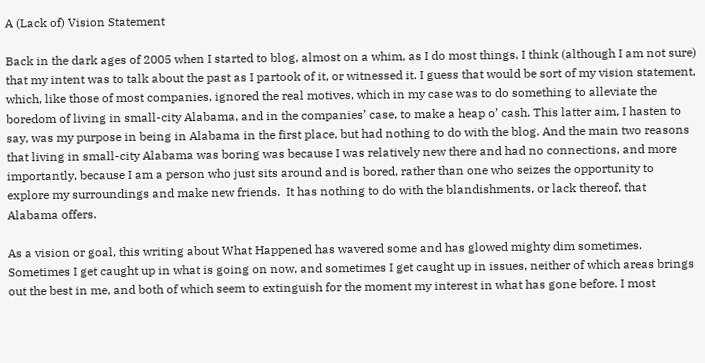A (Lack of) Vision Statement

Back in the dark ages of 2005 when I started to blog, almost on a whim, as I do most things, I think (although I am not sure) that my intent was to talk about the past as I partook of it, or witnessed it. I guess that would be sort of my vision statement, which, like those of most companies, ignored the real motives, which in my case was to do something to alleviate the boredom of living in small-city Alabama, and in the companies’ case, to make a heap o’ cash. This latter aim, I hasten to say, was my purpose in being in Alabama in the first place, but had nothing to do with the blog. And the main two reasons that living in small-city Alabama was boring was because I was relatively new there and had no connections, and more importantly, because I am a person who just sits around and is bored, rather than one who seizes the opportunity to explore my surroundings and make new friends.  It has nothing to do with the blandishments, or lack thereof, that Alabama offers.

As a vision or goal, this writing about What Happened has wavered some and has glowed mighty dim sometimes. Sometimes I get caught up in what is going on now, and sometimes I get caught up in issues, neither of which areas brings out the best in me, and both of which seem to extinguish for the moment my interest in what has gone before. I most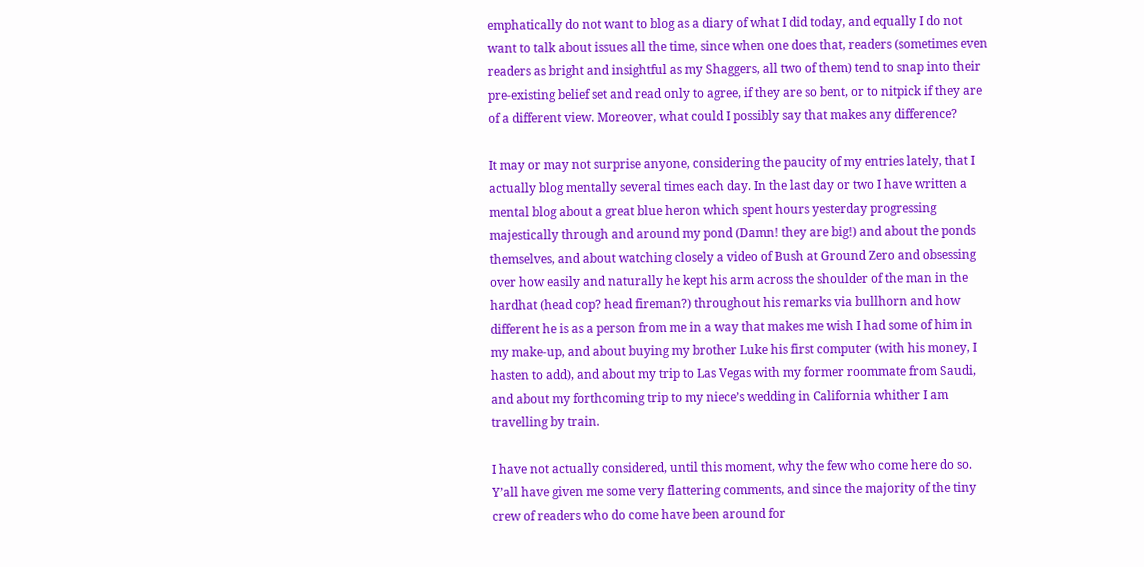emphatically do not want to blog as a diary of what I did today, and equally I do not want to talk about issues all the time, since when one does that, readers (sometimes even readers as bright and insightful as my Shaggers, all two of them) tend to snap into their pre-existing belief set and read only to agree, if they are so bent, or to nitpick if they are of a different view. Moreover, what could I possibly say that makes any difference?

It may or may not surprise anyone, considering the paucity of my entries lately, that I actually blog mentally several times each day. In the last day or two I have written a mental blog about a great blue heron which spent hours yesterday progressing majestically through and around my pond (Damn! they are big!) and about the ponds themselves, and about watching closely a video of Bush at Ground Zero and obsessing over how easily and naturally he kept his arm across the shoulder of the man in the hardhat (head cop? head fireman?) throughout his remarks via bullhorn and how different he is as a person from me in a way that makes me wish I had some of him in my make-up, and about buying my brother Luke his first computer (with his money, I hasten to add), and about my trip to Las Vegas with my former roommate from Saudi, and about my forthcoming trip to my niece’s wedding in California whither I am travelling by train.

I have not actually considered, until this moment, why the few who come here do so. Y’all have given me some very flattering comments, and since the majority of the tiny crew of readers who do come have been around for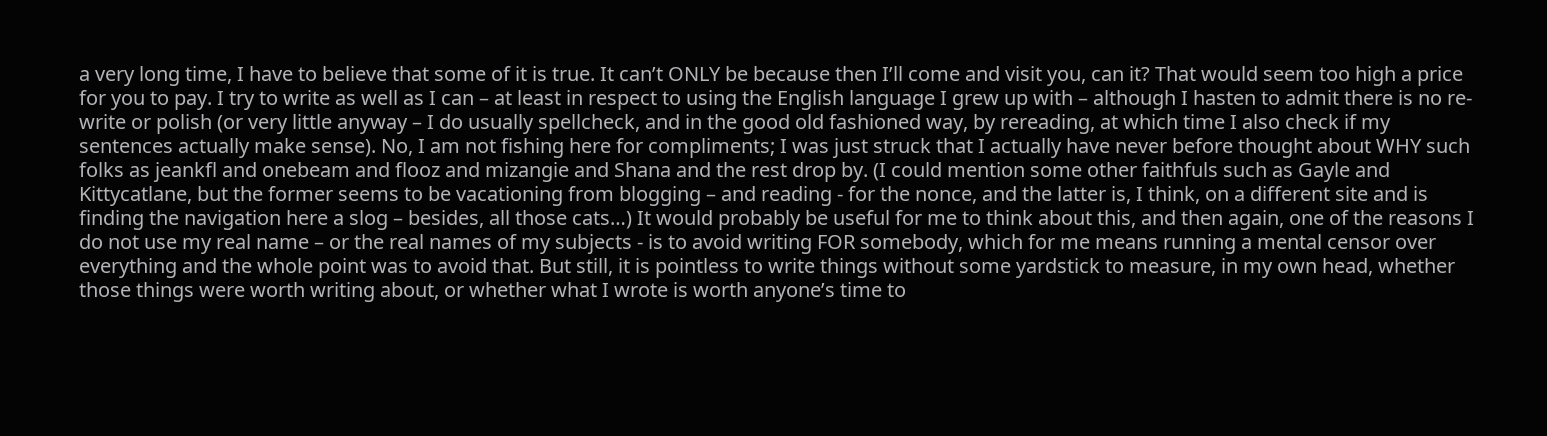a very long time, I have to believe that some of it is true. It can’t ONLY be because then I’ll come and visit you, can it? That would seem too high a price for you to pay. I try to write as well as I can – at least in respect to using the English language I grew up with – although I hasten to admit there is no re-write or polish (or very little anyway – I do usually spellcheck, and in the good old fashioned way, by rereading, at which time I also check if my sentences actually make sense). No, I am not fishing here for compliments; I was just struck that I actually have never before thought about WHY such folks as jeankfl and onebeam and flooz and mizangie and Shana and the rest drop by. (I could mention some other faithfuls such as Gayle and Kittycatlane, but the former seems to be vacationing from blogging – and reading - for the nonce, and the latter is, I think, on a different site and is finding the navigation here a slog – besides, all those cats…) It would probably be useful for me to think about this, and then again, one of the reasons I do not use my real name – or the real names of my subjects - is to avoid writing FOR somebody, which for me means running a mental censor over everything and the whole point was to avoid that. But still, it is pointless to write things without some yardstick to measure, in my own head, whether those things were worth writing about, or whether what I wrote is worth anyone’s time to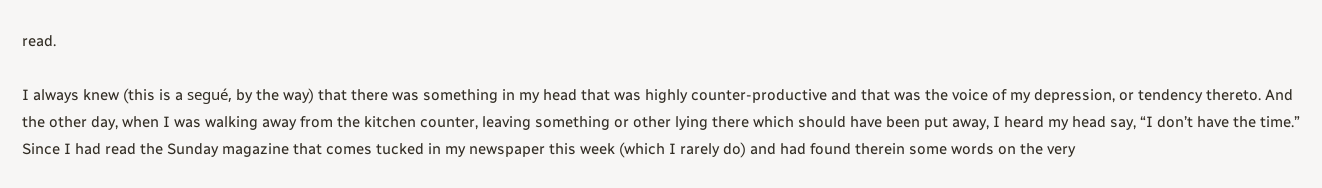read.

I always knew (this is a segué, by the way) that there was something in my head that was highly counter-productive and that was the voice of my depression, or tendency thereto. And the other day, when I was walking away from the kitchen counter, leaving something or other lying there which should have been put away, I heard my head say, “I don’t have the time.” Since I had read the Sunday magazine that comes tucked in my newspaper this week (which I rarely do) and had found therein some words on the very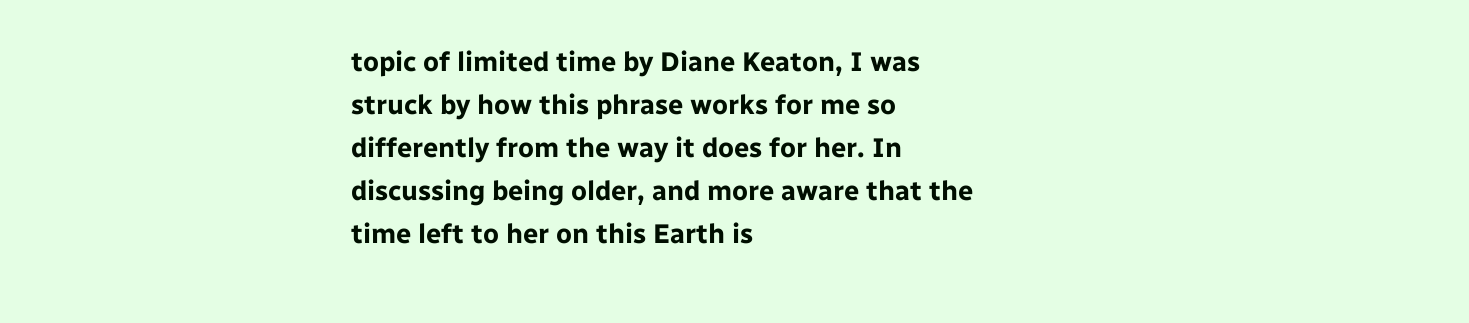topic of limited time by Diane Keaton, I was struck by how this phrase works for me so differently from the way it does for her. In discussing being older, and more aware that the time left to her on this Earth is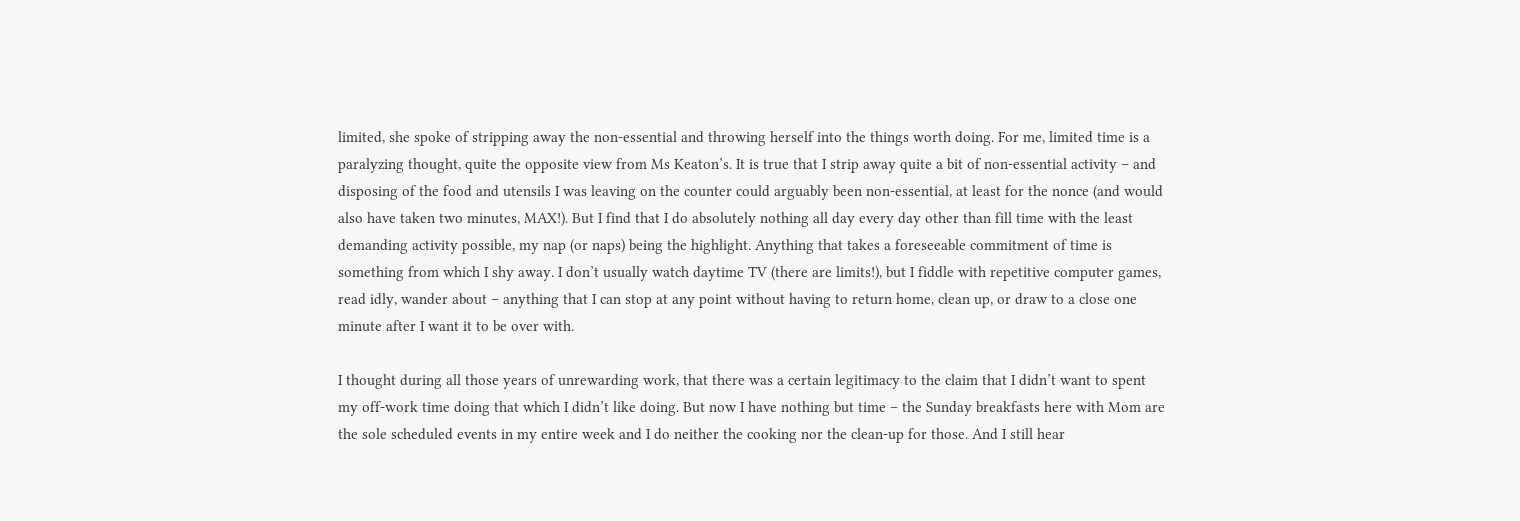limited, she spoke of stripping away the non-essential and throwing herself into the things worth doing. For me, limited time is a paralyzing thought, quite the opposite view from Ms Keaton’s. It is true that I strip away quite a bit of non-essential activity – and disposing of the food and utensils I was leaving on the counter could arguably been non-essential, at least for the nonce (and would also have taken two minutes, MAX!). But I find that I do absolutely nothing all day every day other than fill time with the least demanding activity possible, my nap (or naps) being the highlight. Anything that takes a foreseeable commitment of time is something from which I shy away. I don’t usually watch daytime TV (there are limits!), but I fiddle with repetitive computer games, read idly, wander about – anything that I can stop at any point without having to return home, clean up, or draw to a close one minute after I want it to be over with.

I thought during all those years of unrewarding work, that there was a certain legitimacy to the claim that I didn’t want to spent my off-work time doing that which I didn’t like doing. But now I have nothing but time – the Sunday breakfasts here with Mom are the sole scheduled events in my entire week and I do neither the cooking nor the clean-up for those. And I still hear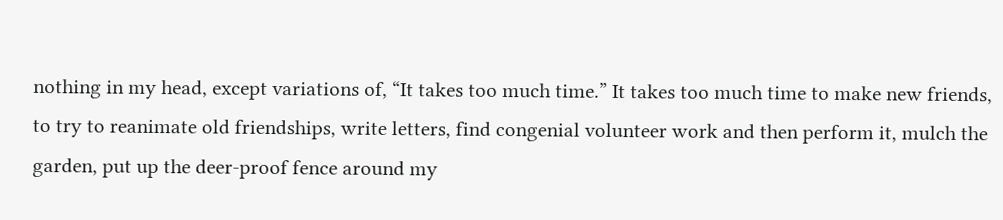nothing in my head, except variations of, “It takes too much time.” It takes too much time to make new friends, to try to reanimate old friendships, write letters, find congenial volunteer work and then perform it, mulch the garden, put up the deer-proof fence around my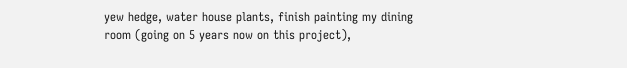yew hedge, water house plants, finish painting my dining room (going on 5 years now on this project),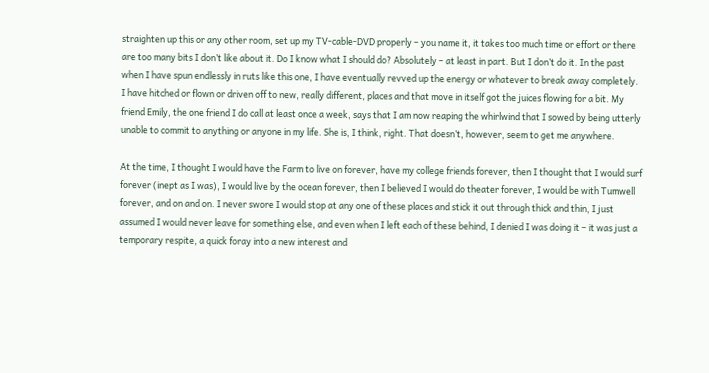straighten up this or any other room, set up my TV-cable-DVD properly – you name it, it takes too much time or effort or there are too many bits I don’t like about it. Do I know what I should do? Absolutely – at least in part. But I don’t do it. In the past when I have spun endlessly in ruts like this one, I have eventually revved up the energy or whatever to break away completely. I have hitched or flown or driven off to new, really different, places and that move in itself got the juices flowing for a bit. My friend Emily, the one friend I do call at least once a week, says that I am now reaping the whirlwind that I sowed by being utterly unable to commit to anything or anyone in my life. She is, I think, right. That doesn’t, however, seem to get me anywhere.

At the time, I thought I would have the Farm to live on forever, have my college friends forever, then I thought that I would surf forever (inept as I was), I would live by the ocean forever, then I believed I would do theater forever, I would be with Tumwell forever, and on and on. I never swore I would stop at any one of these places and stick it out through thick and thin, I just assumed I would never leave for something else, and even when I left each of these behind, I denied I was doing it – it was just a temporary respite, a quick foray into a new interest and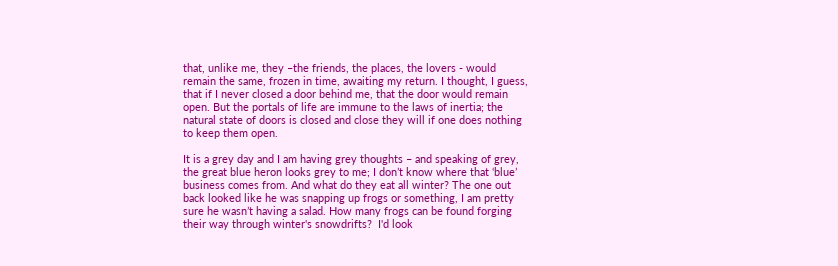that, unlike me, they –the friends, the places, the lovers - would remain the same, frozen in time, awaiting my return. I thought, I guess, that if I never closed a door behind me, that the door would remain open. But the portals of life are immune to the laws of inertia; the natural state of doors is closed and close they will if one does nothing to keep them open.

It is a grey day and I am having grey thoughts – and speaking of grey, the great blue heron looks grey to me; I don’t know where that ‘blue’ business comes from. And what do they eat all winter? The one out back looked like he was snapping up frogs or something, I am pretty sure he wasn’t having a salad. How many frogs can be found forging their way through winter's snowdrifts?  I'd look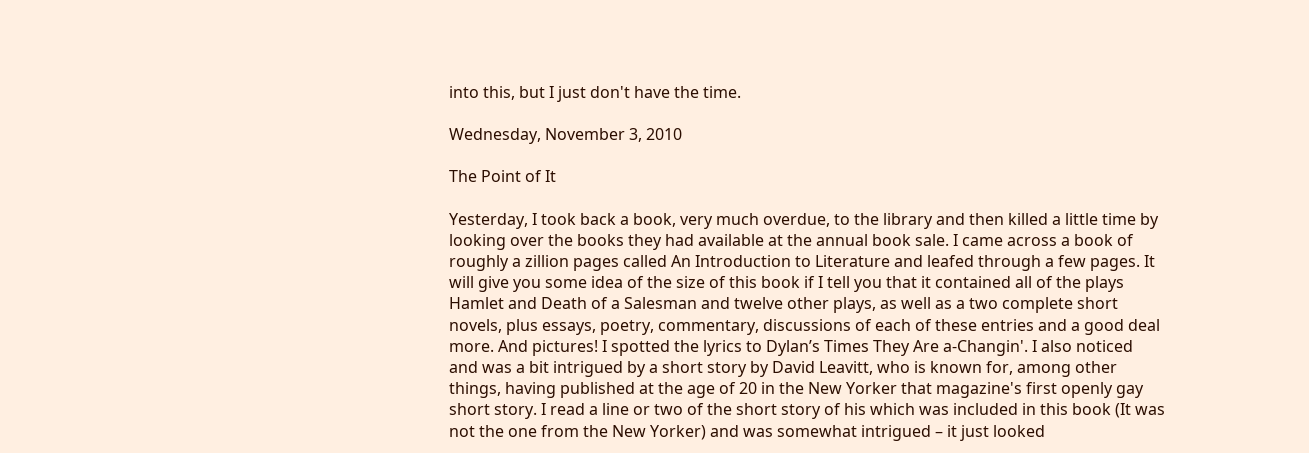into this, but I just don't have the time.

Wednesday, November 3, 2010

The Point of It

Yesterday, I took back a book, very much overdue, to the library and then killed a little time by looking over the books they had available at the annual book sale. I came across a book of roughly a zillion pages called An Introduction to Literature and leafed through a few pages. It will give you some idea of the size of this book if I tell you that it contained all of the plays Hamlet and Death of a Salesman and twelve other plays, as well as a two complete short novels, plus essays, poetry, commentary, discussions of each of these entries and a good deal more. And pictures! I spotted the lyrics to Dylan’s Times They Are a-Changin'. I also noticed and was a bit intrigued by a short story by David Leavitt, who is known for, among other things, having published at the age of 20 in the New Yorker that magazine's first openly gay short story. I read a line or two of the short story of his which was included in this book (It was not the one from the New Yorker) and was somewhat intrigued – it just looked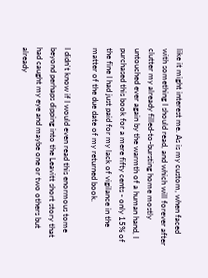like it might interest me. As is my custom, when faced with something I should read, and which will forever after clutter my already filled-to-bursting home mostly untouched ever again by the warmth of a human hand, I purchased this book for a mere fifty cents - only 15% of the fine I had just paid for my lack of vigilance in the matter of the due date of my returned book.

I didn't know if I would even read this enormous tome beyond perhaps dipping into the Leavitt short story that had caught my eye and maybe one or two others but already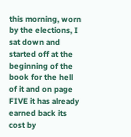this morning, worn by the elections, I sat down and started off at the beginning of the book for the hell of it and on page FIVE it has already earned back its cost by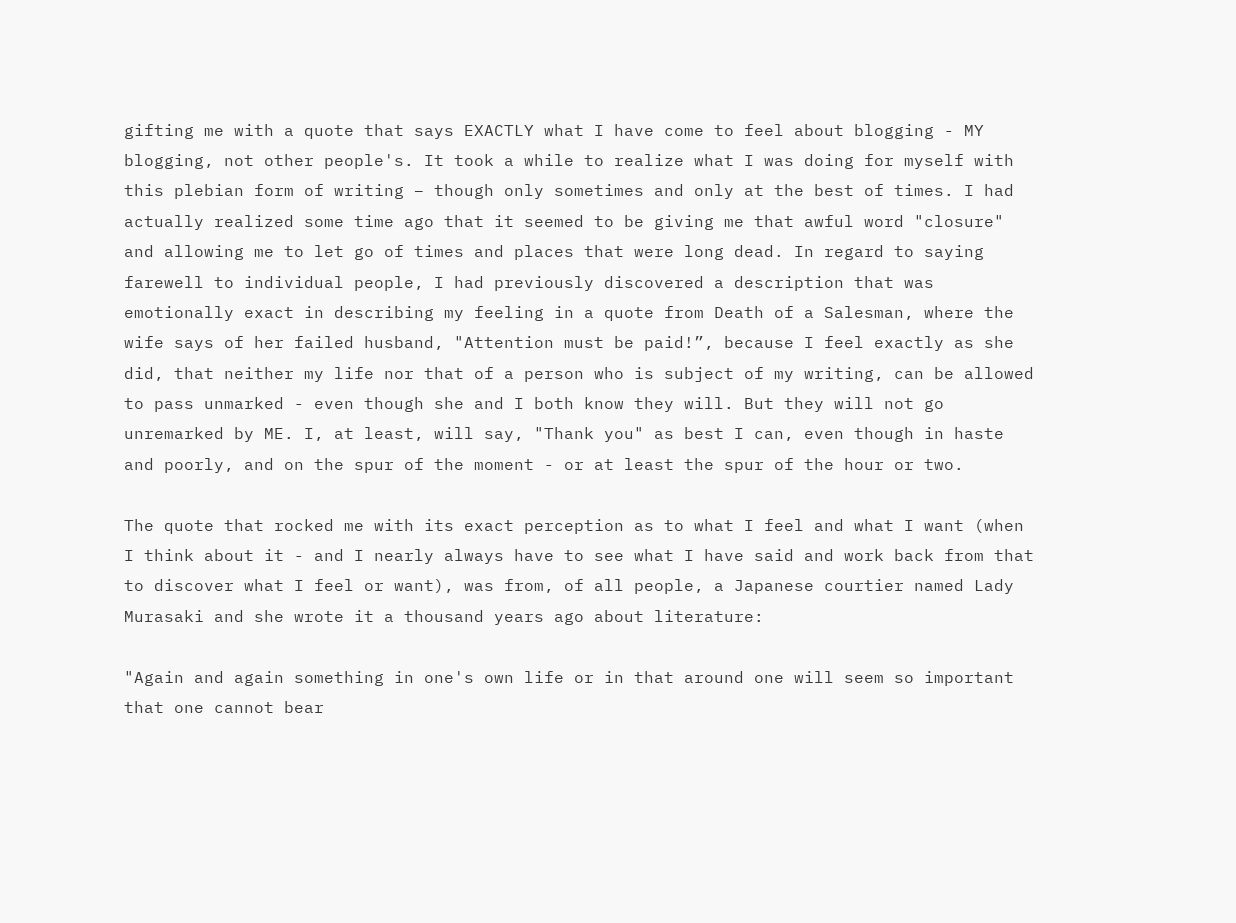gifting me with a quote that says EXACTLY what I have come to feel about blogging - MY blogging, not other people's. It took a while to realize what I was doing for myself with this plebian form of writing – though only sometimes and only at the best of times. I had actually realized some time ago that it seemed to be giving me that awful word "closure" and allowing me to let go of times and places that were long dead. In regard to saying farewell to individual people, I had previously discovered a description that was emotionally exact in describing my feeling in a quote from Death of a Salesman, where the wife says of her failed husband, "Attention must be paid!”, because I feel exactly as she did, that neither my life nor that of a person who is subject of my writing, can be allowed to pass unmarked - even though she and I both know they will. But they will not go unremarked by ME. I, at least, will say, "Thank you" as best I can, even though in haste and poorly, and on the spur of the moment - or at least the spur of the hour or two.

The quote that rocked me with its exact perception as to what I feel and what I want (when I think about it - and I nearly always have to see what I have said and work back from that to discover what I feel or want), was from, of all people, a Japanese courtier named Lady Murasaki and she wrote it a thousand years ago about literature:

"Again and again something in one's own life or in that around one will seem so important that one cannot bear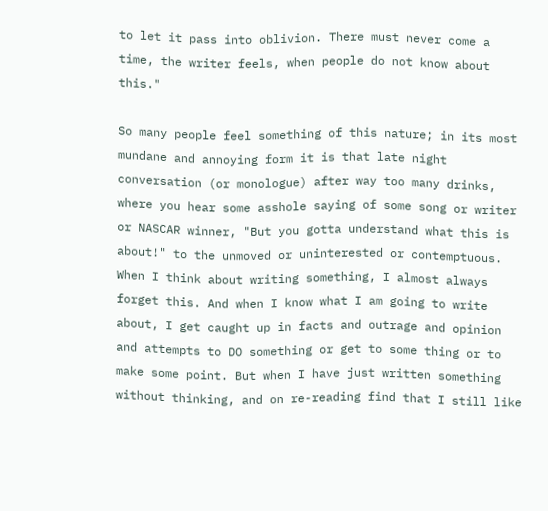to let it pass into oblivion. There must never come a time, the writer feels, when people do not know about this."

So many people feel something of this nature; in its most mundane and annoying form it is that late night conversation (or monologue) after way too many drinks, where you hear some asshole saying of some song or writer or NASCAR winner, "But you gotta understand what this is about!" to the unmoved or uninterested or contemptuous.
When I think about writing something, I almost always forget this. And when I know what I am going to write about, I get caught up in facts and outrage and opinion and attempts to DO something or get to some thing or to make some point. But when I have just written something without thinking, and on re-reading find that I still like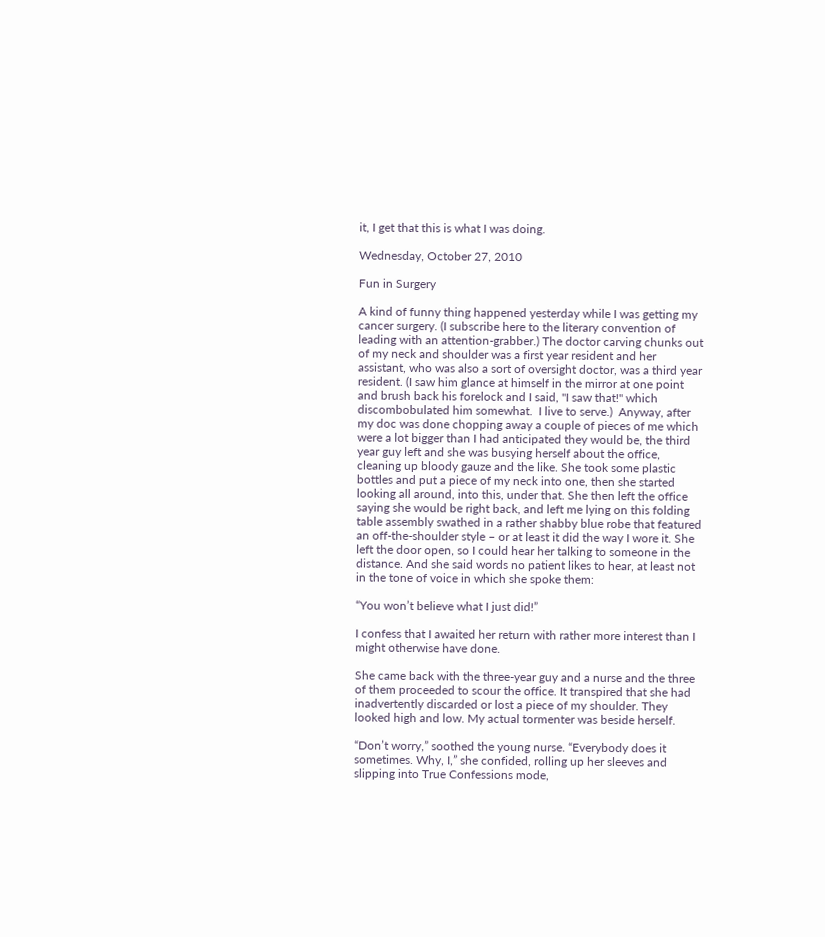it, I get that this is what I was doing.

Wednesday, October 27, 2010

Fun in Surgery

A kind of funny thing happened yesterday while I was getting my cancer surgery. (I subscribe here to the literary convention of leading with an attention-grabber.) The doctor carving chunks out of my neck and shoulder was a first year resident and her assistant, who was also a sort of oversight doctor, was a third year resident. (I saw him glance at himself in the mirror at one point and brush back his forelock and I said, "I saw that!" which discombobulated him somewhat.  I live to serve.)  Anyway, after my doc was done chopping away a couple of pieces of me which were a lot bigger than I had anticipated they would be, the third year guy left and she was busying herself about the office, cleaning up bloody gauze and the like. She took some plastic bottles and put a piece of my neck into one, then she started looking all around, into this, under that. She then left the office saying she would be right back, and left me lying on this folding table assembly swathed in a rather shabby blue robe that featured an off-the-shoulder style – or at least it did the way I wore it. She left the door open, so I could hear her talking to someone in the distance. And she said words no patient likes to hear, at least not in the tone of voice in which she spoke them:

“You won’t believe what I just did!”

I confess that I awaited her return with rather more interest than I might otherwise have done.

She came back with the three-year guy and a nurse and the three of them proceeded to scour the office. It transpired that she had inadvertently discarded or lost a piece of my shoulder. They looked high and low. My actual tormenter was beside herself.

“Don’t worry,” soothed the young nurse. “Everybody does it sometimes. Why, I,” she confided, rolling up her sleeves and slipping into True Confessions mode,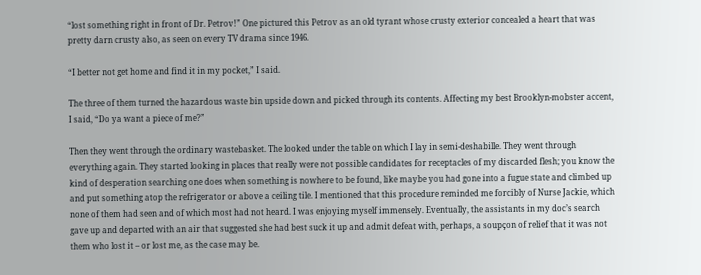“lost something right in front of Dr. Petrov!” One pictured this Petrov as an old tyrant whose crusty exterior concealed a heart that was pretty darn crusty also, as seen on every TV drama since 1946.

“I better not get home and find it in my pocket,” I said.

The three of them turned the hazardous waste bin upside down and picked through its contents. Affecting my best Brooklyn-mobster accent, I said, “Do ya want a piece of me?”

Then they went through the ordinary wastebasket. The looked under the table on which I lay in semi-deshabille. They went through everything again. They started looking in places that really were not possible candidates for receptacles of my discarded flesh; you know the kind of desperation searching one does when something is nowhere to be found, like maybe you had gone into a fugue state and climbed up and put something atop the refrigerator or above a ceiling tile. I mentioned that this procedure reminded me forcibly of Nurse Jackie, which none of them had seen and of which most had not heard. I was enjoying myself immensely. Eventually, the assistants in my doc’s search gave up and departed with an air that suggested she had best suck it up and admit defeat with, perhaps, a soupçon of relief that it was not them who lost it – or lost me, as the case may be.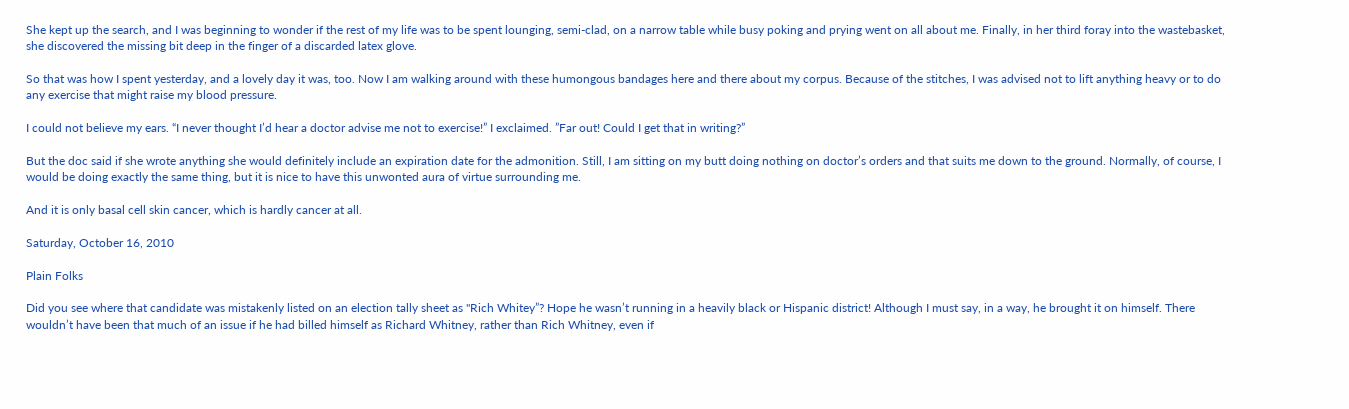She kept up the search, and I was beginning to wonder if the rest of my life was to be spent lounging, semi-clad, on a narrow table while busy poking and prying went on all about me. Finally, in her third foray into the wastebasket, she discovered the missing bit deep in the finger of a discarded latex glove.

So that was how I spent yesterday, and a lovely day it was, too. Now I am walking around with these humongous bandages here and there about my corpus. Because of the stitches, I was advised not to lift anything heavy or to do any exercise that might raise my blood pressure.

I could not believe my ears. “I never thought I’d hear a doctor advise me not to exercise!” I exclaimed. ”Far out! Could I get that in writing?”

But the doc said if she wrote anything she would definitely include an expiration date for the admonition. Still, I am sitting on my butt doing nothing on doctor’s orders and that suits me down to the ground. Normally, of course, I would be doing exactly the same thing, but it is nice to have this unwonted aura of virtue surrounding me.

And it is only basal cell skin cancer, which is hardly cancer at all.

Saturday, October 16, 2010

Plain Folks

Did you see where that candidate was mistakenly listed on an election tally sheet as "Rich Whitey”? Hope he wasn’t running in a heavily black or Hispanic district! Although I must say, in a way, he brought it on himself. There wouldn’t have been that much of an issue if he had billed himself as Richard Whitney, rather than Rich Whitney, even if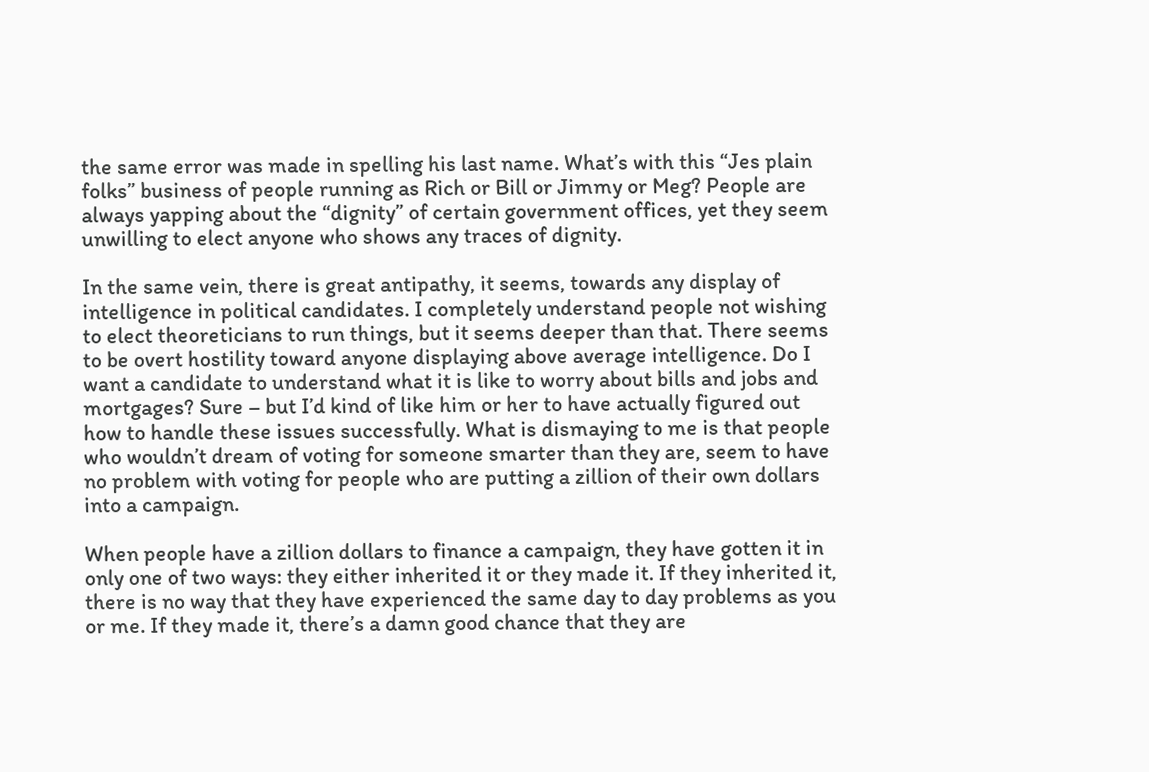the same error was made in spelling his last name. What’s with this “Jes plain folks” business of people running as Rich or Bill or Jimmy or Meg? People are always yapping about the “dignity” of certain government offices, yet they seem unwilling to elect anyone who shows any traces of dignity.

In the same vein, there is great antipathy, it seems, towards any display of intelligence in political candidates. I completely understand people not wishing to elect theoreticians to run things, but it seems deeper than that. There seems to be overt hostility toward anyone displaying above average intelligence. Do I want a candidate to understand what it is like to worry about bills and jobs and mortgages? Sure – but I’d kind of like him or her to have actually figured out how to handle these issues successfully. What is dismaying to me is that people who wouldn’t dream of voting for someone smarter than they are, seem to have no problem with voting for people who are putting a zillion of their own dollars into a campaign.

When people have a zillion dollars to finance a campaign, they have gotten it in only one of two ways: they either inherited it or they made it. If they inherited it, there is no way that they have experienced the same day to day problems as you or me. If they made it, there’s a damn good chance that they are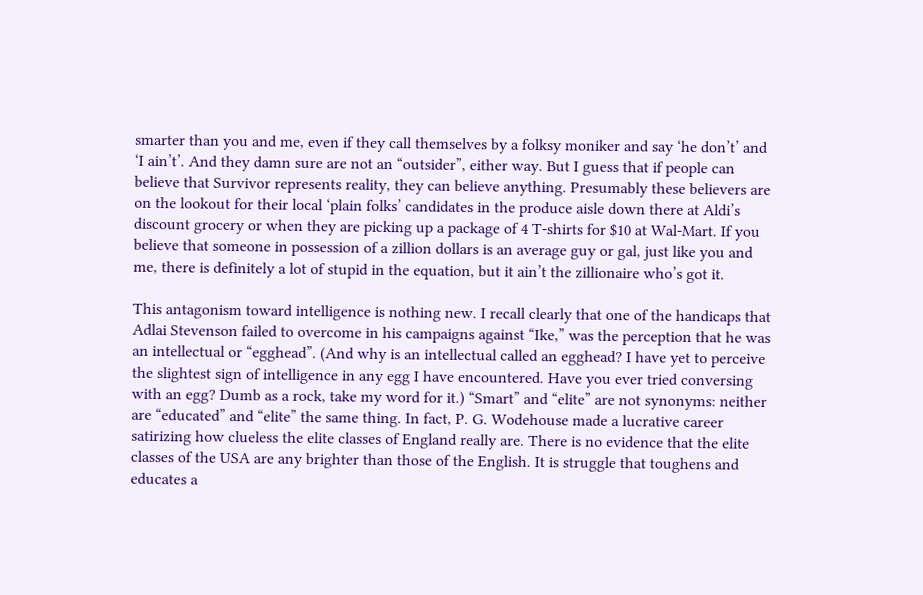smarter than you and me, even if they call themselves by a folksy moniker and say ‘he don’t’ and ‘I ain’t’. And they damn sure are not an “outsider”, either way. But I guess that if people can believe that Survivor represents reality, they can believe anything. Presumably these believers are on the lookout for their local ‘plain folks’ candidates in the produce aisle down there at Aldi’s discount grocery or when they are picking up a package of 4 T-shirts for $10 at Wal-Mart. If you believe that someone in possession of a zillion dollars is an average guy or gal, just like you and me, there is definitely a lot of stupid in the equation, but it ain’t the zillionaire who’s got it.

This antagonism toward intelligence is nothing new. I recall clearly that one of the handicaps that Adlai Stevenson failed to overcome in his campaigns against “Ike,” was the perception that he was an intellectual or “egghead”. (And why is an intellectual called an egghead? I have yet to perceive the slightest sign of intelligence in any egg I have encountered. Have you ever tried conversing with an egg? Dumb as a rock, take my word for it.) “Smart” and “elite” are not synonyms: neither are “educated” and “elite” the same thing. In fact, P. G. Wodehouse made a lucrative career satirizing how clueless the elite classes of England really are. There is no evidence that the elite classes of the USA are any brighter than those of the English. It is struggle that toughens and educates a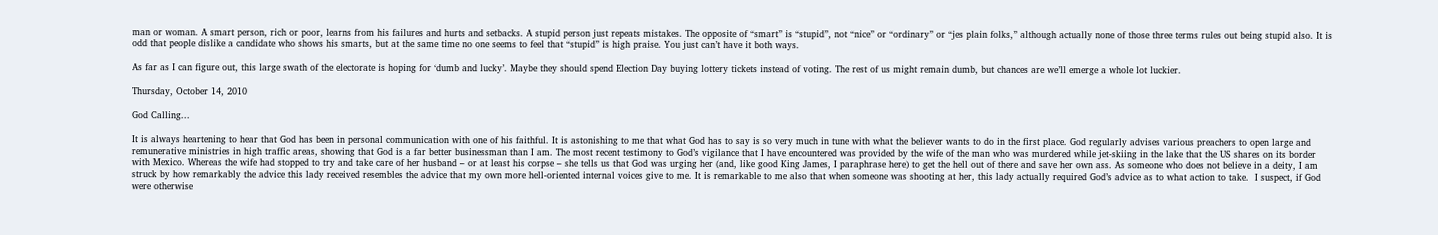man or woman. A smart person, rich or poor, learns from his failures and hurts and setbacks. A stupid person just repeats mistakes. The opposite of “smart” is “stupid”, not “nice” or “ordinary” or “jes plain folks,” although actually none of those three terms rules out being stupid also. It is odd that people dislike a candidate who shows his smarts, but at the same time no one seems to feel that “stupid” is high praise. You just can’t have it both ways.

As far as I can figure out, this large swath of the electorate is hoping for ‘dumb and lucky’. Maybe they should spend Election Day buying lottery tickets instead of voting. The rest of us might remain dumb, but chances are we’ll emerge a whole lot luckier.

Thursday, October 14, 2010

God Calling...

It is always heartening to hear that God has been in personal communication with one of his faithful. It is astonishing to me that what God has to say is so very much in tune with what the believer wants to do in the first place. God regularly advises various preachers to open large and remunerative ministries in high traffic areas, showing that God is a far better businessman than I am. The most recent testimony to God’s vigilance that I have encountered was provided by the wife of the man who was murdered while jet-skiing in the lake that the US shares on its border with Mexico. Whereas the wife had stopped to try and take care of her husband – or at least his corpse – she tells us that God was urging her (and, like good King James, I paraphrase here) to get the hell out of there and save her own ass. As someone who does not believe in a deity, I am struck by how remarkably the advice this lady received resembles the advice that my own more hell-oriented internal voices give to me. It is remarkable to me also that when someone was shooting at her, this lady actually required God’s advice as to what action to take.  I suspect, if God were otherwise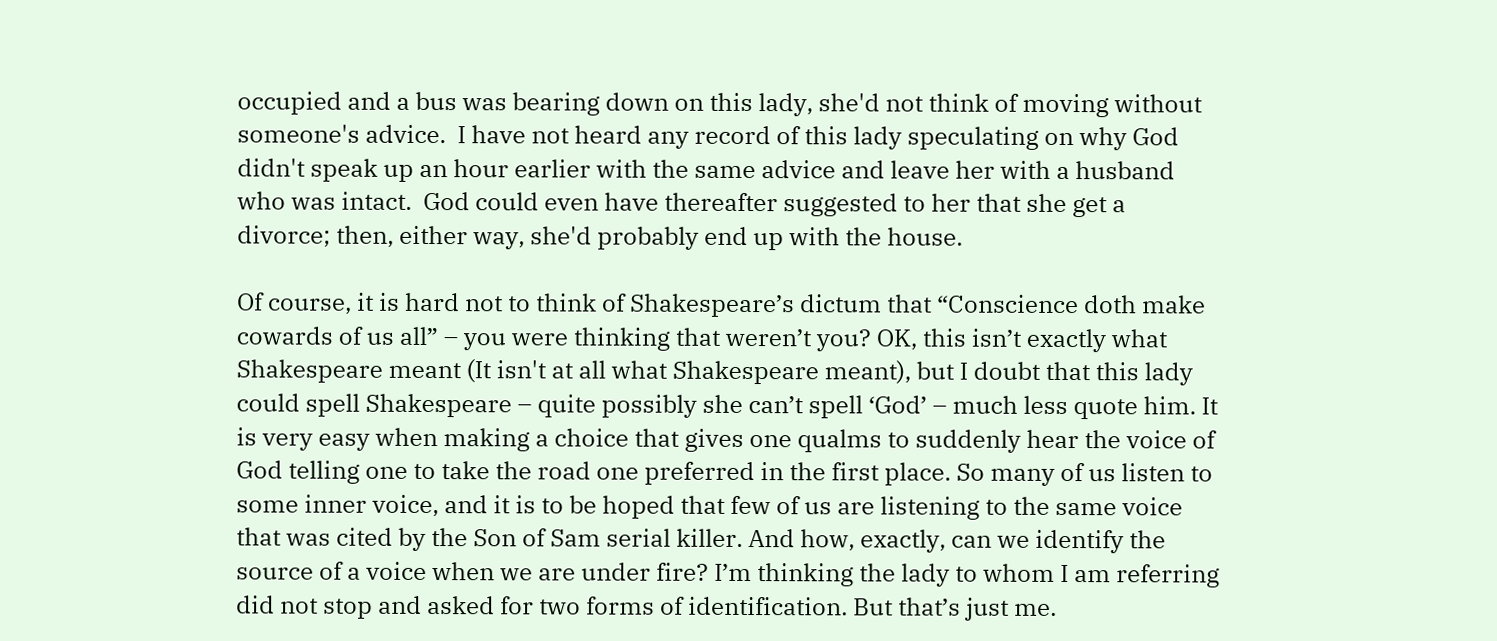occupied and a bus was bearing down on this lady, she'd not think of moving without someone's advice.  I have not heard any record of this lady speculating on why God didn't speak up an hour earlier with the same advice and leave her with a husband who was intact.  God could even have thereafter suggested to her that she get a divorce; then, either way, she'd probably end up with the house.

Of course, it is hard not to think of Shakespeare’s dictum that “Conscience doth make cowards of us all” – you were thinking that weren’t you? OK, this isn’t exactly what Shakespeare meant (It isn't at all what Shakespeare meant), but I doubt that this lady could spell Shakespeare – quite possibly she can’t spell ‘God’ – much less quote him. It is very easy when making a choice that gives one qualms to suddenly hear the voice of God telling one to take the road one preferred in the first place. So many of us listen to some inner voice, and it is to be hoped that few of us are listening to the same voice that was cited by the Son of Sam serial killer. And how, exactly, can we identify the source of a voice when we are under fire? I’m thinking the lady to whom I am referring did not stop and asked for two forms of identification. But that’s just me.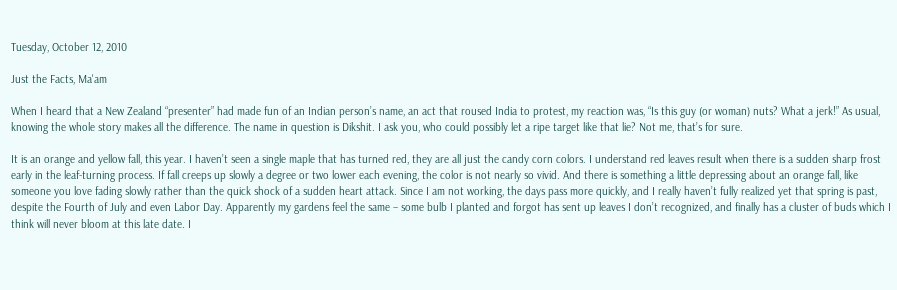Tuesday, October 12, 2010

Just the Facts, Ma'am

When I heard that a New Zealand “presenter” had made fun of an Indian person’s name, an act that roused India to protest, my reaction was, “Is this guy (or woman) nuts? What a jerk!” As usual, knowing the whole story makes all the difference. The name in question is Dikshit. I ask you, who could possibly let a ripe target like that lie? Not me, that’s for sure.

It is an orange and yellow fall, this year. I haven’t seen a single maple that has turned red, they are all just the candy corn colors. I understand red leaves result when there is a sudden sharp frost early in the leaf-turning process. If fall creeps up slowly a degree or two lower each evening, the color is not nearly so vivid. And there is something a little depressing about an orange fall, like someone you love fading slowly rather than the quick shock of a sudden heart attack. Since I am not working, the days pass more quickly, and I really haven’t fully realized yet that spring is past, despite the Fourth of July and even Labor Day. Apparently my gardens feel the same – some bulb I planted and forgot has sent up leaves I don’t recognized, and finally has a cluster of buds which I think will never bloom at this late date. I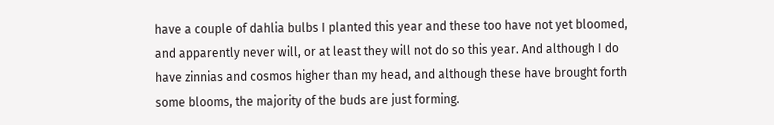have a couple of dahlia bulbs I planted this year and these too have not yet bloomed, and apparently never will, or at least they will not do so this year. And although I do have zinnias and cosmos higher than my head, and although these have brought forth some blooms, the majority of the buds are just forming.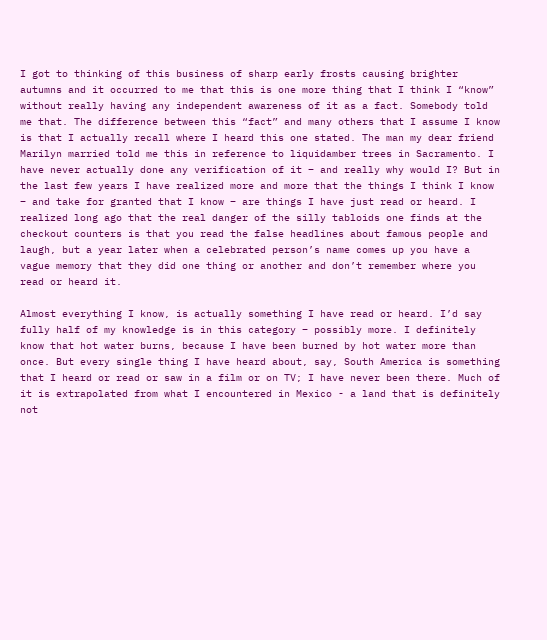I got to thinking of this business of sharp early frosts causing brighter autumns and it occurred to me that this is one more thing that I think I “know” without really having any independent awareness of it as a fact. Somebody told me that. The difference between this “fact” and many others that I assume I know is that I actually recall where I heard this one stated. The man my dear friend Marilyn married told me this in reference to liquidamber trees in Sacramento. I have never actually done any verification of it – and really why would I? But in the last few years I have realized more and more that the things I think I know – and take for granted that I know – are things I have just read or heard. I realized long ago that the real danger of the silly tabloids one finds at the checkout counters is that you read the false headlines about famous people and laugh, but a year later when a celebrated person’s name comes up you have a vague memory that they did one thing or another and don’t remember where you read or heard it.

Almost everything I know, is actually something I have read or heard. I’d say fully half of my knowledge is in this category – possibly more. I definitely know that hot water burns, because I have been burned by hot water more than once. But every single thing I have heard about, say, South America is something that I heard or read or saw in a film or on TV; I have never been there. Much of it is extrapolated from what I encountered in Mexico - a land that is definitely not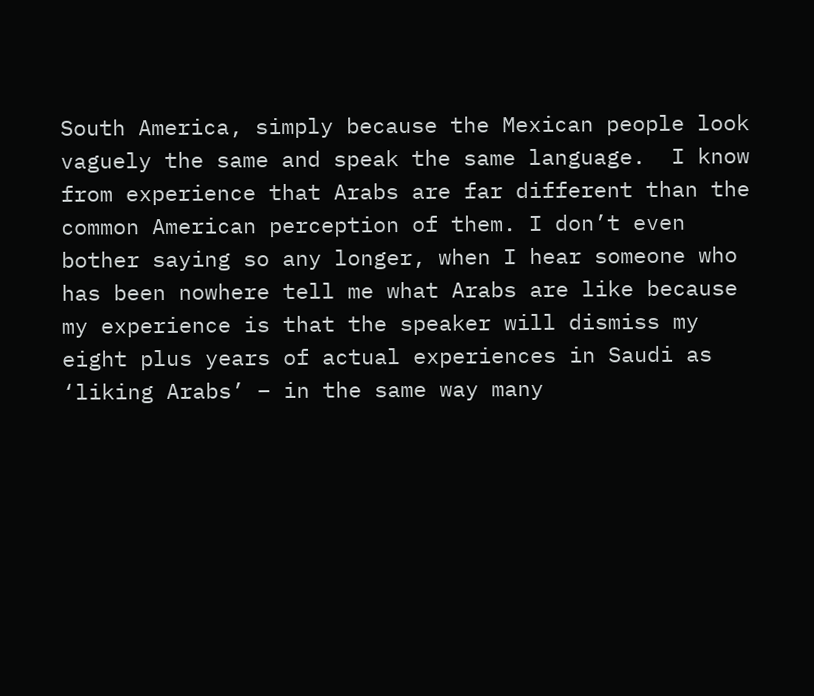South America, simply because the Mexican people look vaguely the same and speak the same language.  I know from experience that Arabs are far different than the common American perception of them. I don’t even bother saying so any longer, when I hear someone who has been nowhere tell me what Arabs are like because my experience is that the speaker will dismiss my eight plus years of actual experiences in Saudi as ‘liking Arabs’ – in the same way many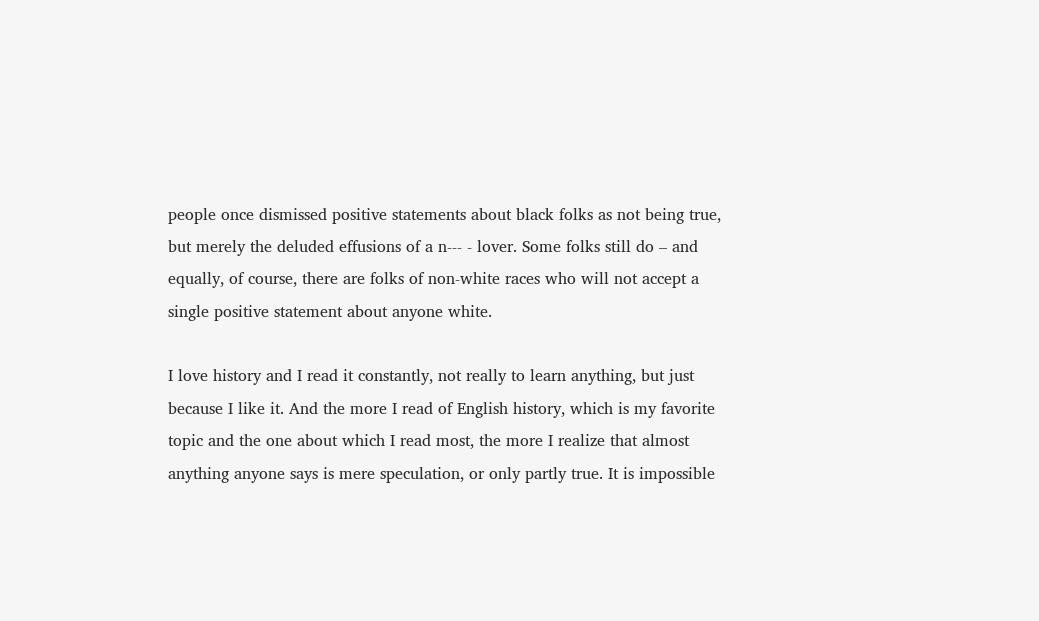people once dismissed positive statements about black folks as not being true, but merely the deluded effusions of a n--- - lover. Some folks still do – and equally, of course, there are folks of non-white races who will not accept a single positive statement about anyone white.

I love history and I read it constantly, not really to learn anything, but just because I like it. And the more I read of English history, which is my favorite topic and the one about which I read most, the more I realize that almost anything anyone says is mere speculation, or only partly true. It is impossible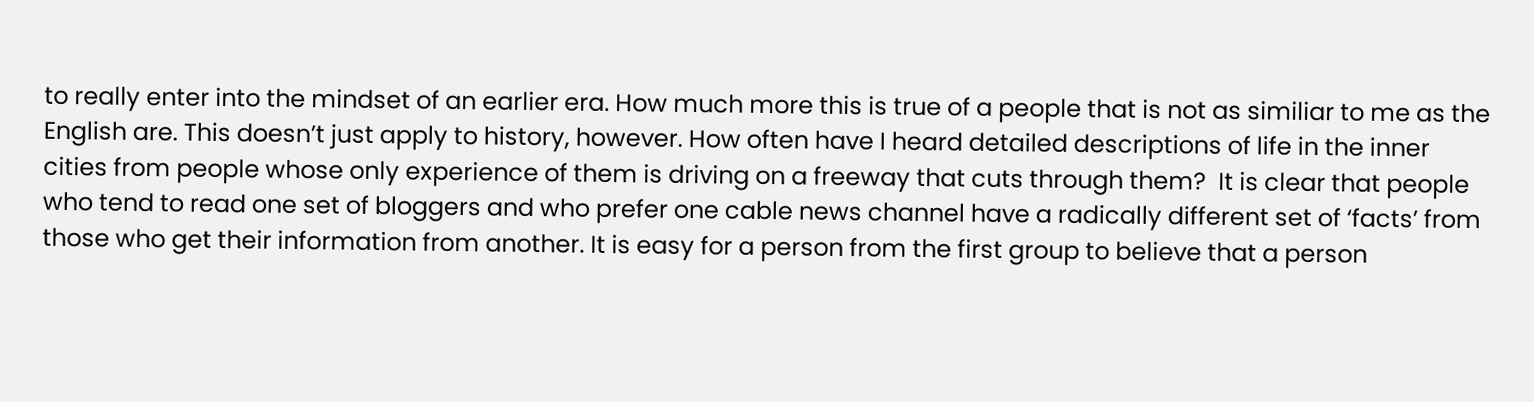to really enter into the mindset of an earlier era. How much more this is true of a people that is not as similiar to me as the English are. This doesn’t just apply to history, however. How often have I heard detailed descriptions of life in the inner cities from people whose only experience of them is driving on a freeway that cuts through them?  It is clear that people who tend to read one set of bloggers and who prefer one cable news channel have a radically different set of ‘facts’ from those who get their information from another. It is easy for a person from the first group to believe that a person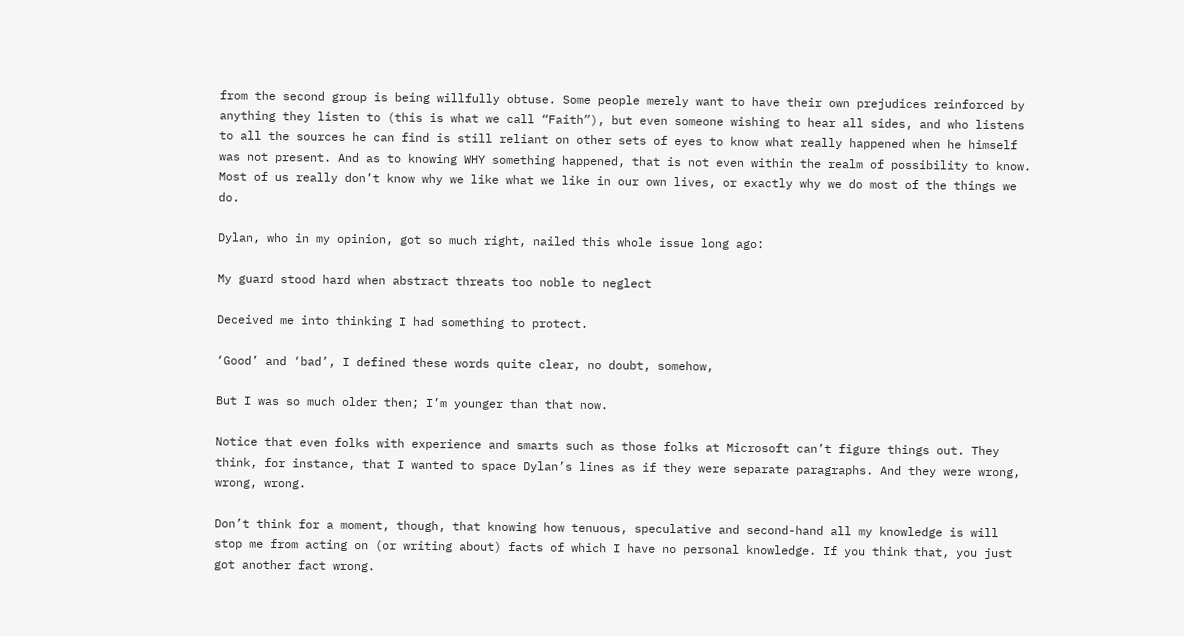from the second group is being willfully obtuse. Some people merely want to have their own prejudices reinforced by anything they listen to (this is what we call “Faith”), but even someone wishing to hear all sides, and who listens to all the sources he can find is still reliant on other sets of eyes to know what really happened when he himself was not present. And as to knowing WHY something happened, that is not even within the realm of possibility to know. Most of us really don’t know why we like what we like in our own lives, or exactly why we do most of the things we do.

Dylan, who in my opinion, got so much right, nailed this whole issue long ago:

My guard stood hard when abstract threats too noble to neglect

Deceived me into thinking I had something to protect.

‘Good’ and ‘bad’, I defined these words quite clear, no doubt, somehow,

But I was so much older then; I’m younger than that now.

Notice that even folks with experience and smarts such as those folks at Microsoft can’t figure things out. They think, for instance, that I wanted to space Dylan’s lines as if they were separate paragraphs. And they were wrong, wrong, wrong.

Don’t think for a moment, though, that knowing how tenuous, speculative and second-hand all my knowledge is will stop me from acting on (or writing about) facts of which I have no personal knowledge. If you think that, you just got another fact wrong.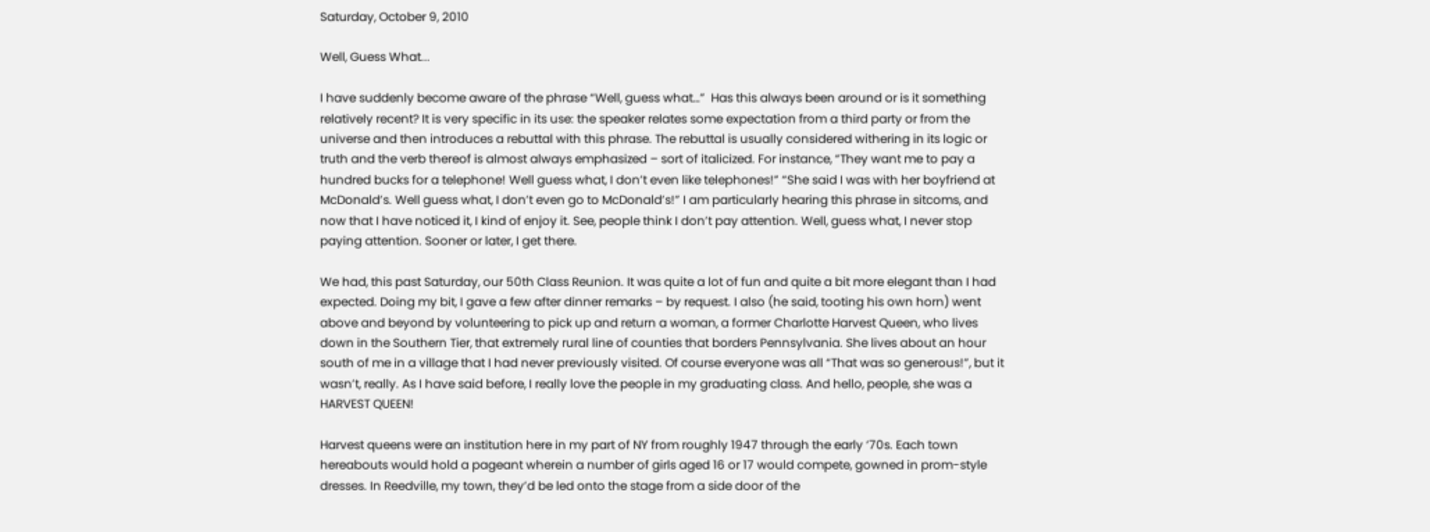Saturday, October 9, 2010

Well, Guess What...

I have suddenly become aware of the phrase “Well, guess what…”  Has this always been around or is it something relatively recent? It is very specific in its use: the speaker relates some expectation from a third party or from the universe and then introduces a rebuttal with this phrase. The rebuttal is usually considered withering in its logic or truth and the verb thereof is almost always emphasized – sort of italicized. For instance, “They want me to pay a hundred bucks for a telephone! Well guess what, I don’t even like telephones!” “She said I was with her boyfriend at McDonald’s. Well guess what, I don’t even go to McDonald’s!” I am particularly hearing this phrase in sitcoms, and now that I have noticed it, I kind of enjoy it. See, people think I don’t pay attention. Well, guess what, I never stop paying attention. Sooner or later, I get there.

We had, this past Saturday, our 50th Class Reunion. It was quite a lot of fun and quite a bit more elegant than I had expected. Doing my bit, I gave a few after dinner remarks – by request. I also (he said, tooting his own horn) went above and beyond by volunteering to pick up and return a woman, a former Charlotte Harvest Queen, who lives down in the Southern Tier, that extremely rural line of counties that borders Pennsylvania. She lives about an hour south of me in a village that I had never previously visited. Of course everyone was all “That was so generous!”, but it wasn’t, really. As I have said before, I really love the people in my graduating class. And hello, people, she was a HARVEST QUEEN!

Harvest queens were an institution here in my part of NY from roughly 1947 through the early ‘70s. Each town hereabouts would hold a pageant wherein a number of girls aged 16 or 17 would compete, gowned in prom-style dresses. In Reedville, my town, they’d be led onto the stage from a side door of the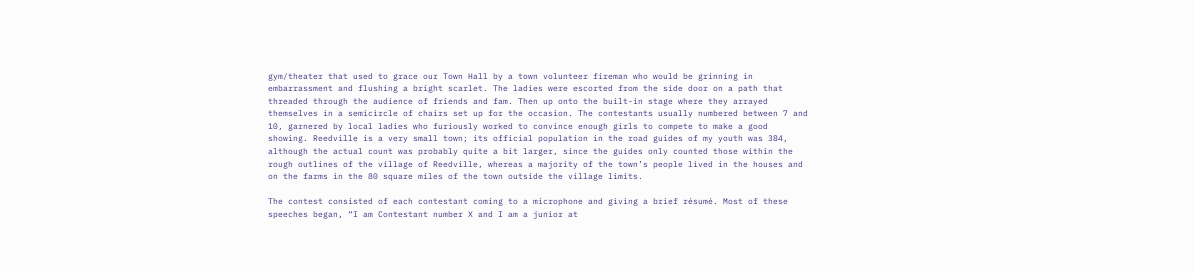gym/theater that used to grace our Town Hall by a town volunteer fireman who would be grinning in embarrassment and flushing a bright scarlet. The ladies were escorted from the side door on a path that threaded through the audience of friends and fam. Then up onto the built-in stage where they arrayed themselves in a semicircle of chairs set up for the occasion. The contestants usually numbered between 7 and 10, garnered by local ladies who furiously worked to convince enough girls to compete to make a good showing. Reedville is a very small town; its official population in the road guides of my youth was 384, although the actual count was probably quite a bit larger, since the guides only counted those within the rough outlines of the village of Reedville, whereas a majority of the town’s people lived in the houses and on the farms in the 80 square miles of the town outside the village limits.

The contest consisted of each contestant coming to a microphone and giving a brief résumé. Most of these speeches began, “I am Contestant number X and I am a junior at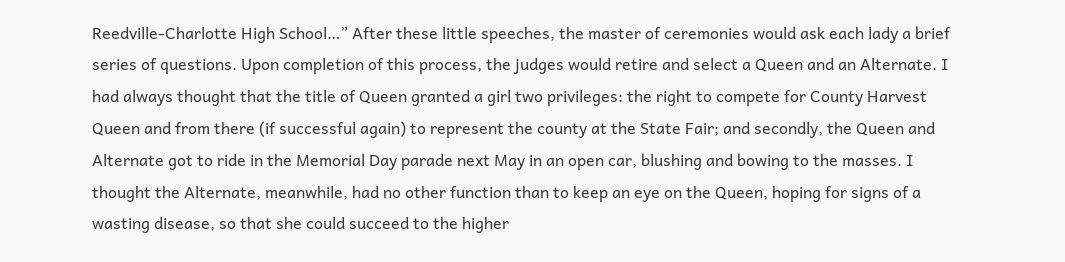Reedville-Charlotte High School…” After these little speeches, the master of ceremonies would ask each lady a brief series of questions. Upon completion of this process, the judges would retire and select a Queen and an Alternate. I had always thought that the title of Queen granted a girl two privileges: the right to compete for County Harvest Queen and from there (if successful again) to represent the county at the State Fair; and secondly, the Queen and Alternate got to ride in the Memorial Day parade next May in an open car, blushing and bowing to the masses. I thought the Alternate, meanwhile, had no other function than to keep an eye on the Queen, hoping for signs of a wasting disease, so that she could succeed to the higher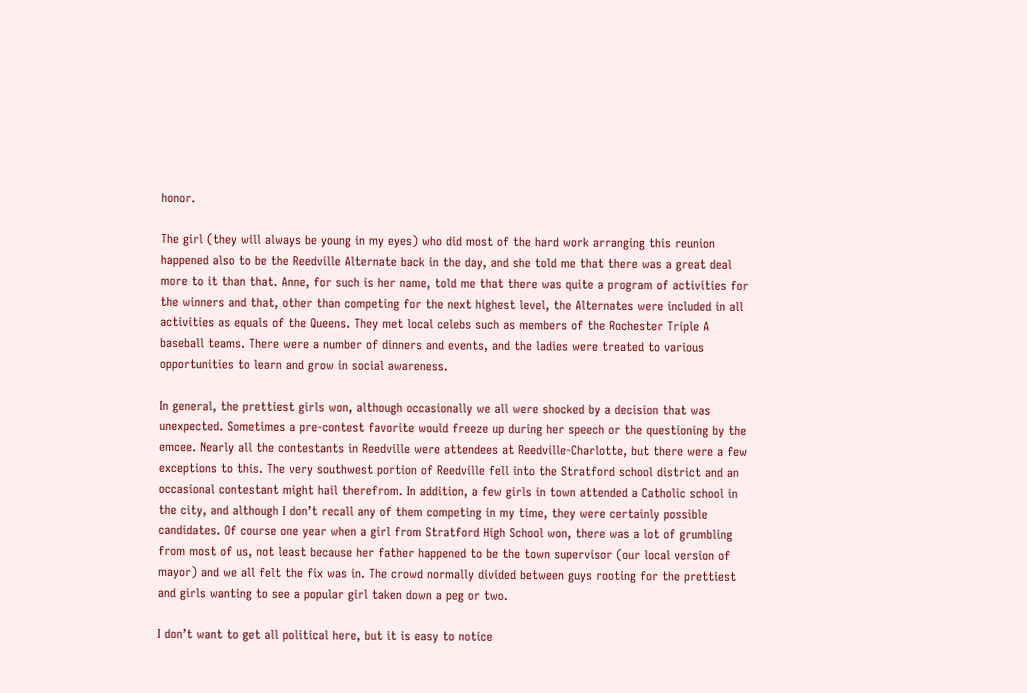honor.

The girl (they will always be young in my eyes) who did most of the hard work arranging this reunion happened also to be the Reedville Alternate back in the day, and she told me that there was a great deal more to it than that. Anne, for such is her name, told me that there was quite a program of activities for the winners and that, other than competing for the next highest level, the Alternates were included in all activities as equals of the Queens. They met local celebs such as members of the Rochester Triple A baseball teams. There were a number of dinners and events, and the ladies were treated to various opportunities to learn and grow in social awareness.

In general, the prettiest girls won, although occasionally we all were shocked by a decision that was unexpected. Sometimes a pre-contest favorite would freeze up during her speech or the questioning by the emcee. Nearly all the contestants in Reedville were attendees at Reedville-Charlotte, but there were a few exceptions to this. The very southwest portion of Reedville fell into the Stratford school district and an occasional contestant might hail therefrom. In addition, a few girls in town attended a Catholic school in the city, and although I don’t recall any of them competing in my time, they were certainly possible candidates. Of course one year when a girl from Stratford High School won, there was a lot of grumbling from most of us, not least because her father happened to be the town supervisor (our local version of mayor) and we all felt the fix was in. The crowd normally divided between guys rooting for the prettiest and girls wanting to see a popular girl taken down a peg or two.

I don’t want to get all political here, but it is easy to notice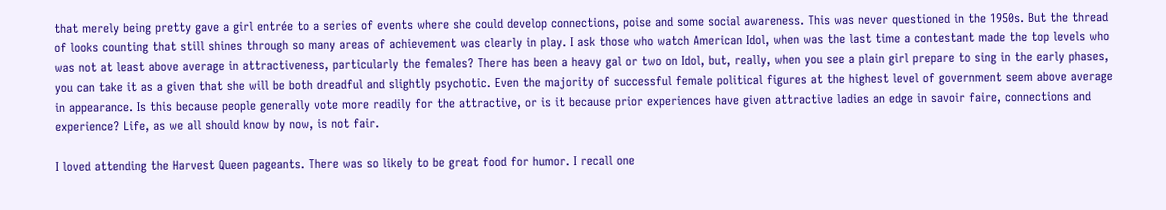that merely being pretty gave a girl entrée to a series of events where she could develop connections, poise and some social awareness. This was never questioned in the 1950s. But the thread of looks counting that still shines through so many areas of achievement was clearly in play. I ask those who watch American Idol, when was the last time a contestant made the top levels who was not at least above average in attractiveness, particularly the females? There has been a heavy gal or two on Idol, but, really, when you see a plain girl prepare to sing in the early phases, you can take it as a given that she will be both dreadful and slightly psychotic. Even the majority of successful female political figures at the highest level of government seem above average in appearance. Is this because people generally vote more readily for the attractive, or is it because prior experiences have given attractive ladies an edge in savoir faire, connections and experience? Life, as we all should know by now, is not fair.

I loved attending the Harvest Queen pageants. There was so likely to be great food for humor. I recall one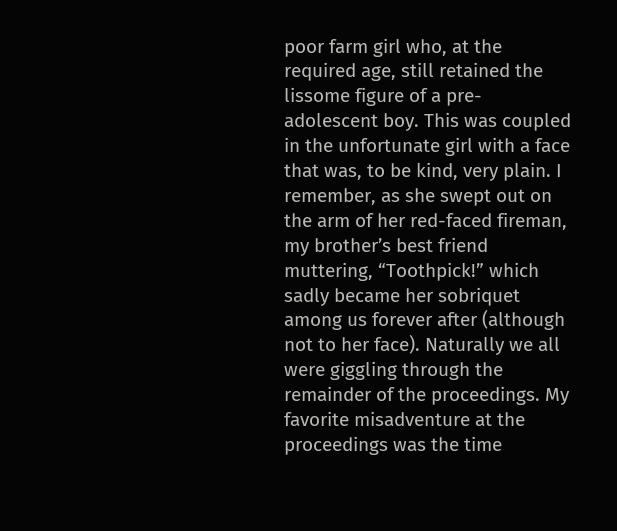poor farm girl who, at the required age, still retained the lissome figure of a pre-adolescent boy. This was coupled in the unfortunate girl with a face that was, to be kind, very plain. I remember, as she swept out on the arm of her red-faced fireman, my brother’s best friend muttering, “Toothpick!” which sadly became her sobriquet among us forever after (although not to her face). Naturally we all were giggling through the remainder of the proceedings. My favorite misadventure at the proceedings was the time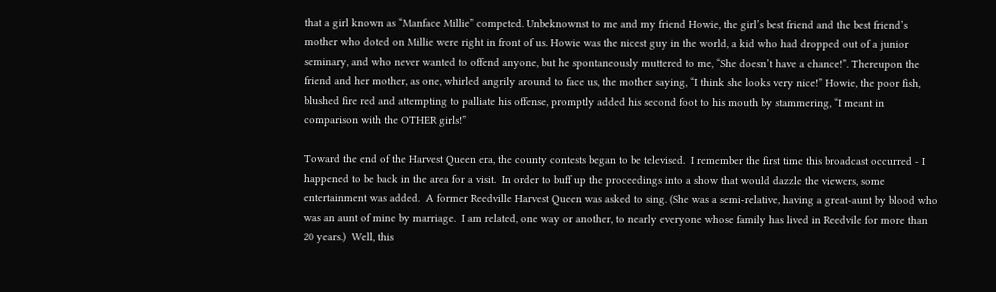that a girl known as “Manface Millie” competed. Unbeknownst to me and my friend Howie, the girl’s best friend and the best friend’s mother who doted on Millie were right in front of us. Howie was the nicest guy in the world, a kid who had dropped out of a junior seminary, and who never wanted to offend anyone, but he spontaneously muttered to me, “She doesn’t have a chance!”. Thereupon the friend and her mother, as one, whirled angrily around to face us, the mother saying, “I think she looks very nice!” Howie, the poor fish, blushed fire red and attempting to palliate his offense, promptly added his second foot to his mouth by stammering, “I meant in comparison with the OTHER girls!”

Toward the end of the Harvest Queen era, the county contests began to be televised.  I remember the first time this broadcast occurred - I happened to be back in the area for a visit.  In order to buff up the proceedings into a show that would dazzle the viewers, some entertainment was added.  A former Reedville Harvest Queen was asked to sing. (She was a semi-relative, having a great-aunt by blood who was an aunt of mine by marriage.  I am related, one way or another, to nearly everyone whose family has lived in Reedvile for more than 20 years.)  Well, this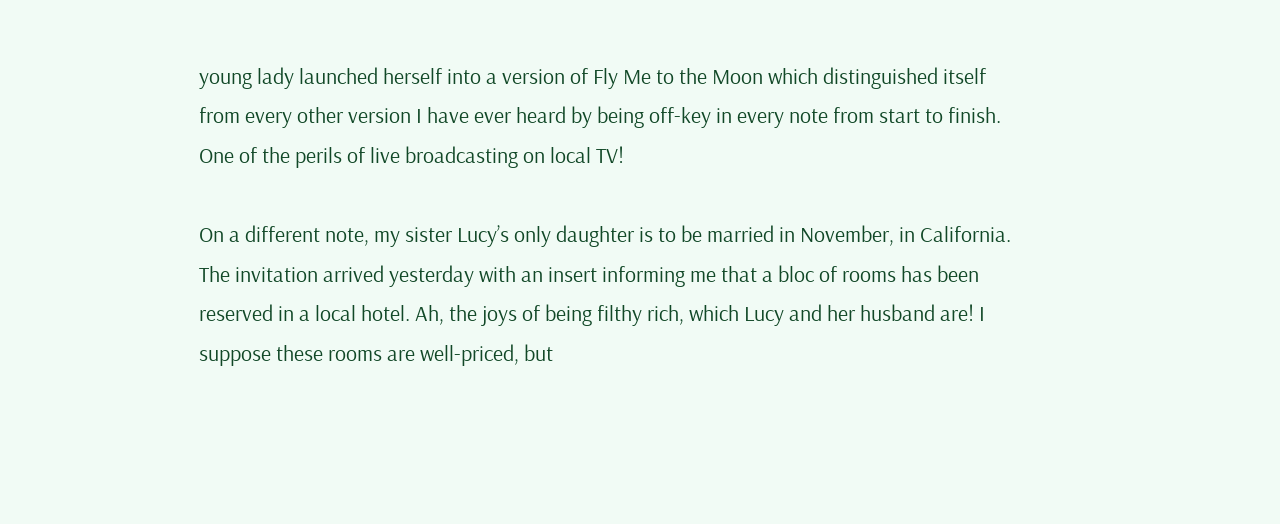young lady launched herself into a version of Fly Me to the Moon which distinguished itself from every other version I have ever heard by being off-key in every note from start to finish.  One of the perils of live broadcasting on local TV!

On a different note, my sister Lucy’s only daughter is to be married in November, in California. The invitation arrived yesterday with an insert informing me that a bloc of rooms has been reserved in a local hotel. Ah, the joys of being filthy rich, which Lucy and her husband are! I suppose these rooms are well-priced, but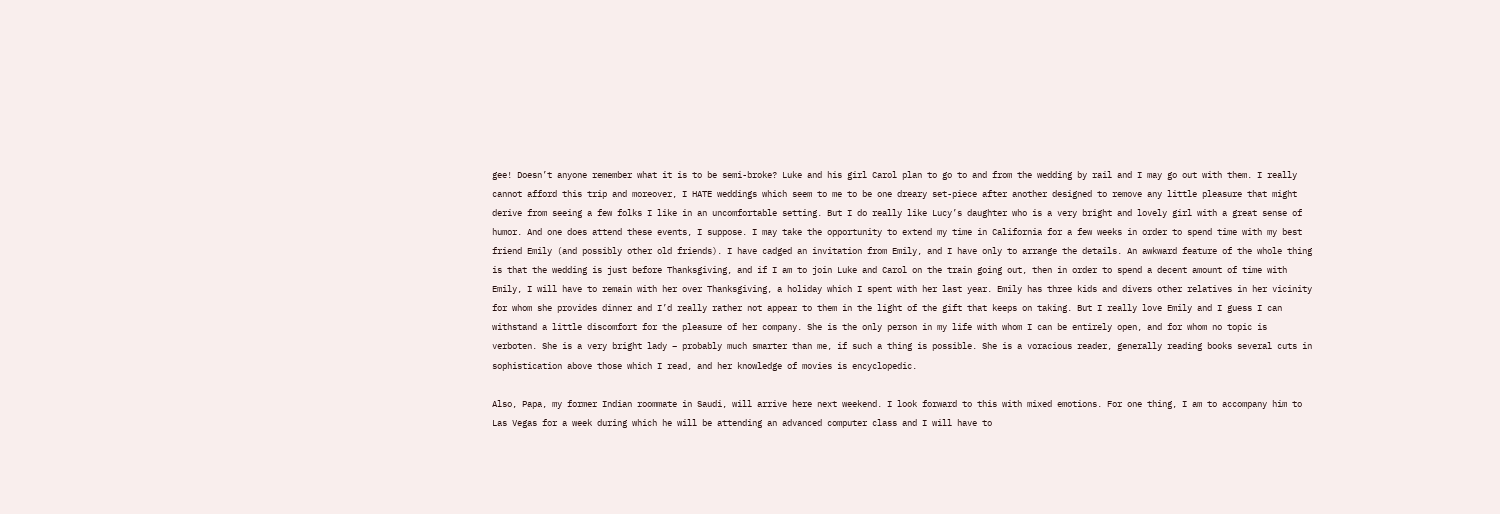gee! Doesn’t anyone remember what it is to be semi-broke? Luke and his girl Carol plan to go to and from the wedding by rail and I may go out with them. I really cannot afford this trip and moreover, I HATE weddings which seem to me to be one dreary set-piece after another designed to remove any little pleasure that might derive from seeing a few folks I like in an uncomfortable setting. But I do really like Lucy’s daughter who is a very bright and lovely girl with a great sense of humor. And one does attend these events, I suppose. I may take the opportunity to extend my time in California for a few weeks in order to spend time with my best friend Emily (and possibly other old friends). I have cadged an invitation from Emily, and I have only to arrange the details. An awkward feature of the whole thing is that the wedding is just before Thanksgiving, and if I am to join Luke and Carol on the train going out, then in order to spend a decent amount of time with Emily, I will have to remain with her over Thanksgiving, a holiday which I spent with her last year. Emily has three kids and divers other relatives in her vicinity for whom she provides dinner and I’d really rather not appear to them in the light of the gift that keeps on taking. But I really love Emily and I guess I can withstand a little discomfort for the pleasure of her company. She is the only person in my life with whom I can be entirely open, and for whom no topic is verboten. She is a very bright lady – probably much smarter than me, if such a thing is possible. She is a voracious reader, generally reading books several cuts in sophistication above those which I read, and her knowledge of movies is encyclopedic.

Also, Papa, my former Indian roommate in Saudi, will arrive here next weekend. I look forward to this with mixed emotions. For one thing, I am to accompany him to Las Vegas for a week during which he will be attending an advanced computer class and I will have to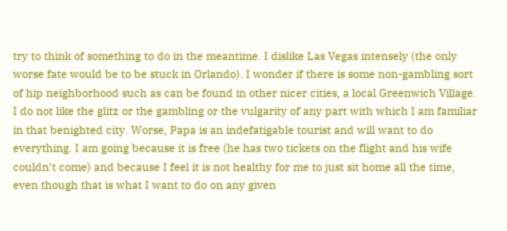try to think of something to do in the meantime. I dislike Las Vegas intensely (the only worse fate would be to be stuck in Orlando). I wonder if there is some non-gambling sort of hip neighborhood such as can be found in other nicer cities, a local Greenwich Village. I do not like the glitz or the gambling or the vulgarity of any part with which I am familiar in that benighted city. Worse, Papa is an indefatigable tourist and will want to do everything. I am going because it is free (he has two tickets on the flight and his wife couldn’t come) and because I feel it is not healthy for me to just sit home all the time, even though that is what I want to do on any given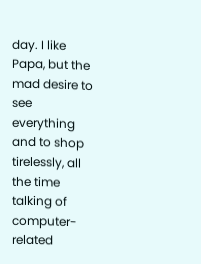day. I like Papa, but the mad desire to see everything and to shop tirelessly, all the time talking of computer-related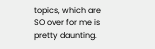topics, which are SO over for me is pretty daunting.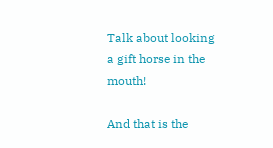Talk about looking a gift horse in the mouth!

And that is the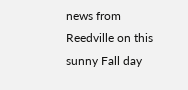news from Reedville on this sunny Fall day